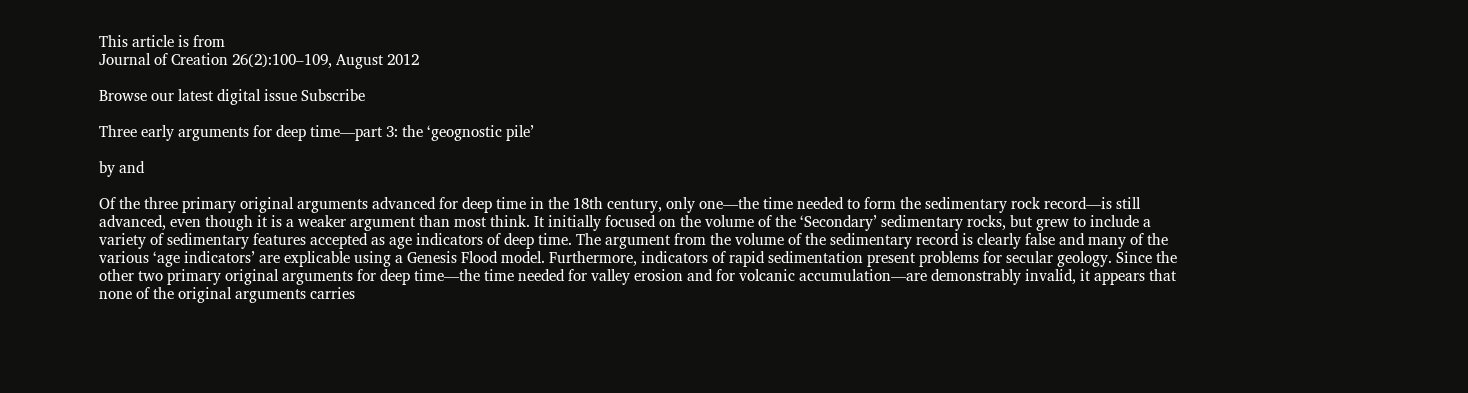This article is from
Journal of Creation 26(2):100–109, August 2012

Browse our latest digital issue Subscribe

Three early arguments for deep time—part 3: the ‘geognostic pile’

by and

Of the three primary original arguments advanced for deep time in the 18th century, only one—the time needed to form the sedimentary rock record—is still advanced, even though it is a weaker argument than most think. It initially focused on the volume of the ‘Secondary’ sedimentary rocks, but grew to include a variety of sedimentary features accepted as age indicators of deep time. The argument from the volume of the sedimentary record is clearly false and many of the various ‘age indicators’ are explicable using a Genesis Flood model. Furthermore, indicators of rapid sedimentation present problems for secular geology. Since the other two primary original arguments for deep time—the time needed for valley erosion and for volcanic accumulation—are demonstrably invalid, it appears that none of the original arguments carries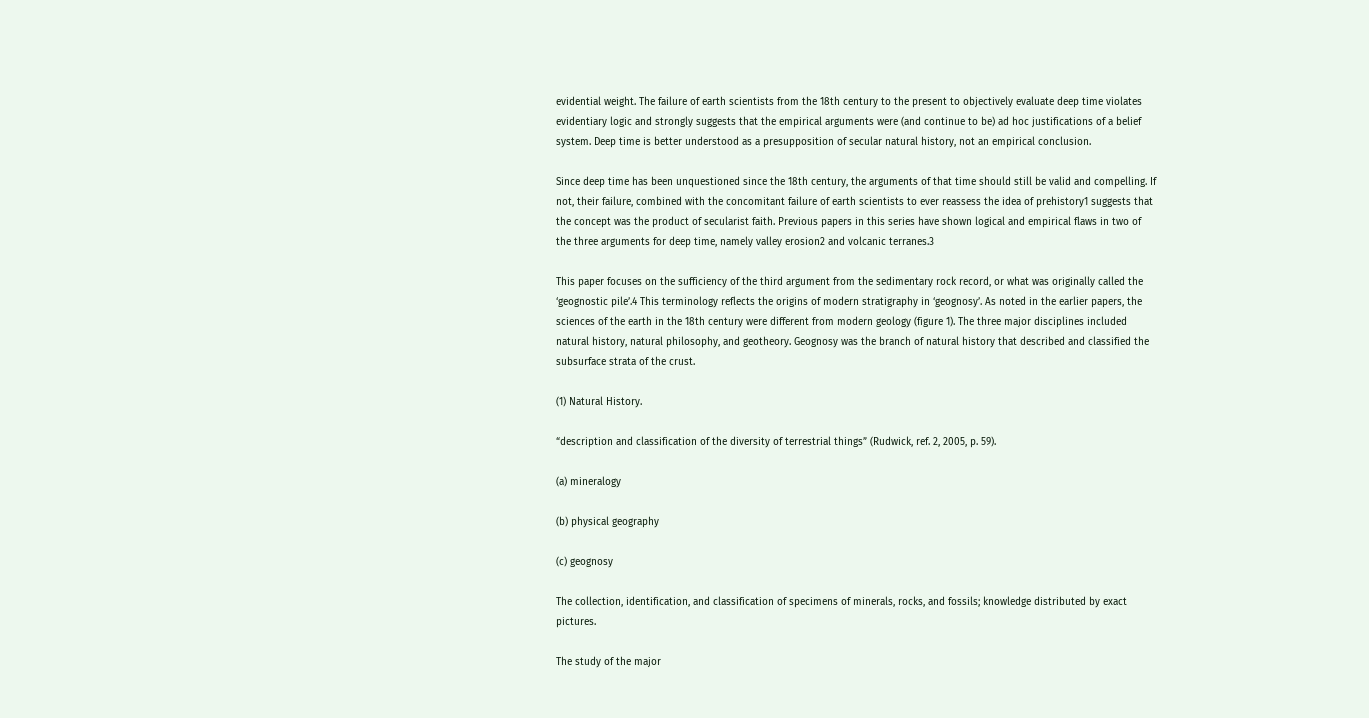evidential weight. The failure of earth scientists from the 18th century to the present to objectively evaluate deep time violates evidentiary logic and strongly suggests that the empirical arguments were (and continue to be) ad hoc justifications of a belief system. Deep time is better understood as a presupposition of secular natural history, not an empirical conclusion.

Since deep time has been unquestioned since the 18th century, the arguments of that time should still be valid and compelling. If not, their failure, combined with the concomitant failure of earth scientists to ever reassess the idea of prehistory1 suggests that the concept was the product of secularist faith. Previous papers in this series have shown logical and empirical flaws in two of the three arguments for deep time, namely valley erosion2 and volcanic terranes.3

This paper focuses on the sufficiency of the third argument from the sedimentary rock record, or what was originally called the ‘geognostic pile’.4 This terminology reflects the origins of modern stratigraphy in ‘geognosy’. As noted in the earlier papers, the sciences of the earth in the 18th century were different from modern geology (figure 1). The three major disciplines included natural history, natural philosophy, and geotheory. Geognosy was the branch of natural history that described and classified the subsurface strata of the crust.

(1) Natural History.

“description and classification of the diversity of terrestrial things” (Rudwick, ref. 2, 2005, p. 59).

(a) mineralogy

(b) physical geography

(c) geognosy

The collection, identification, and classification of specimens of minerals, rocks, and fossils; knowledge distributed by exact pictures.

The study of the major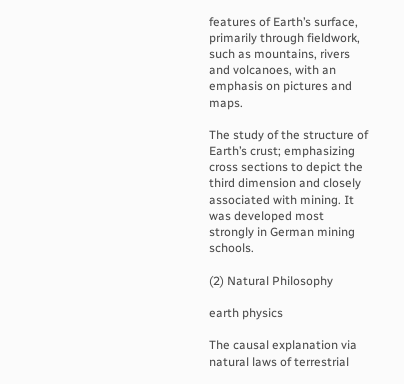features of Earth’s surface, primarily through fieldwork, such as mountains, rivers and volcanoes, with an emphasis on pictures and maps.

The study of the structure of Earth’s crust; emphasizing cross sections to depict the third dimension and closely associated with mining. It was developed most strongly in German mining schools.

(2) Natural Philosophy

earth physics

The causal explanation via natural laws of terrestrial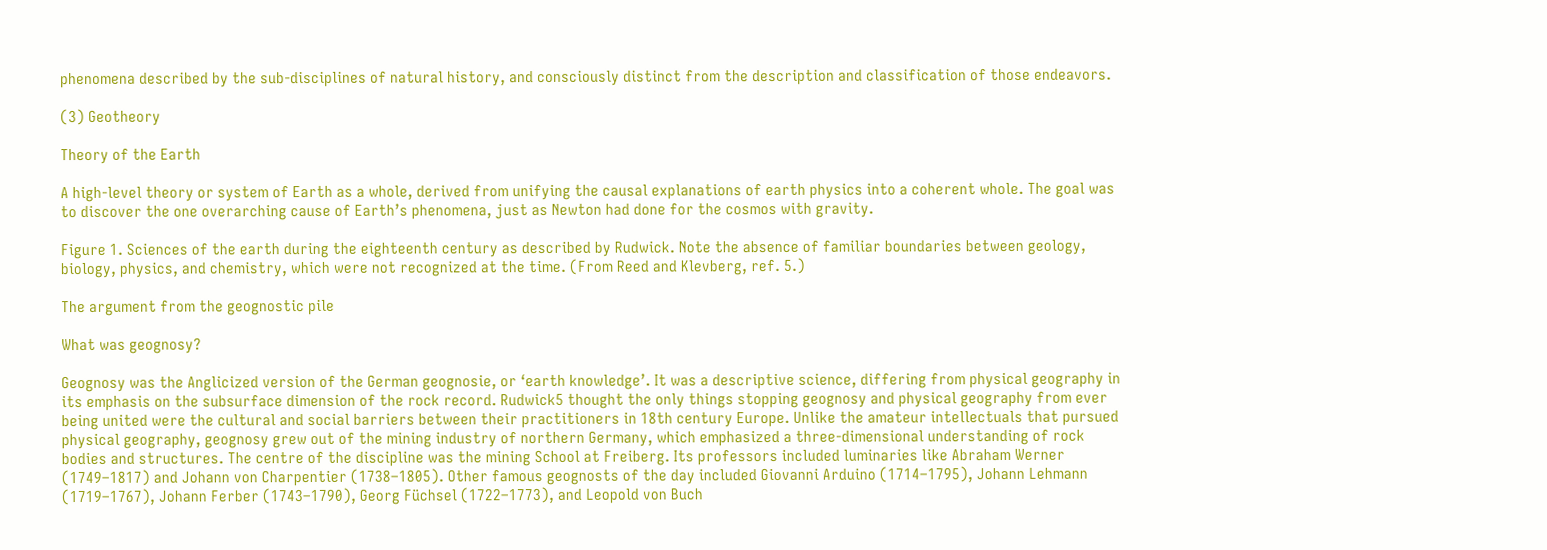phenomena described by the sub-disciplines of natural history, and consciously distinct from the description and classification of those endeavors.

(3) Geotheory

Theory of the Earth

A high-level theory or system of Earth as a whole, derived from unifying the causal explanations of earth physics into a coherent whole. The goal was to discover the one overarching cause of Earth’s phenomena, just as Newton had done for the cosmos with gravity.

Figure 1. Sciences of the earth during the eighteenth century as described by Rudwick. Note the absence of familiar boundaries between geology, biology, physics, and chemistry, which were not recognized at the time. (From Reed and Klevberg, ref. 5.)

The argument from the geognostic pile

What was geognosy?

Geognosy was the Anglicized version of the German geognosie, or ‘earth knowledge’. It was a descriptive science, differing from physical geography in its emphasis on the subsurface dimension of the rock record. Rudwick5 thought the only things stopping geognosy and physical geography from ever being united were the cultural and social barriers between their practitioners in 18th century Europe. Unlike the amateur intellectuals that pursued physical geography, geognosy grew out of the mining industry of northern Germany, which emphasized a three-dimensional understanding of rock bodies and structures. The centre of the discipline was the mining School at Freiberg. Its professors included luminaries like Abraham Werner (1749–1817) and Johann von Charpentier (1738–1805). Other famous geognosts of the day included Giovanni Arduino (1714–1795), Johann Lehmann (1719–1767), Johann Ferber (1743–1790), Georg Füchsel (1722–1773), and Leopold von Buch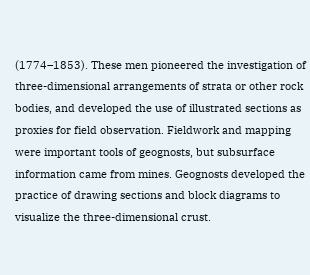(1774–1853). These men pioneered the investigation of three-dimensional arrangements of strata or other rock bodies, and developed the use of illustrated sections as proxies for field observation. Fieldwork and mapping were important tools of geognosts, but subsurface information came from mines. Geognosts developed the practice of drawing sections and block diagrams to visualize the three-dimensional crust.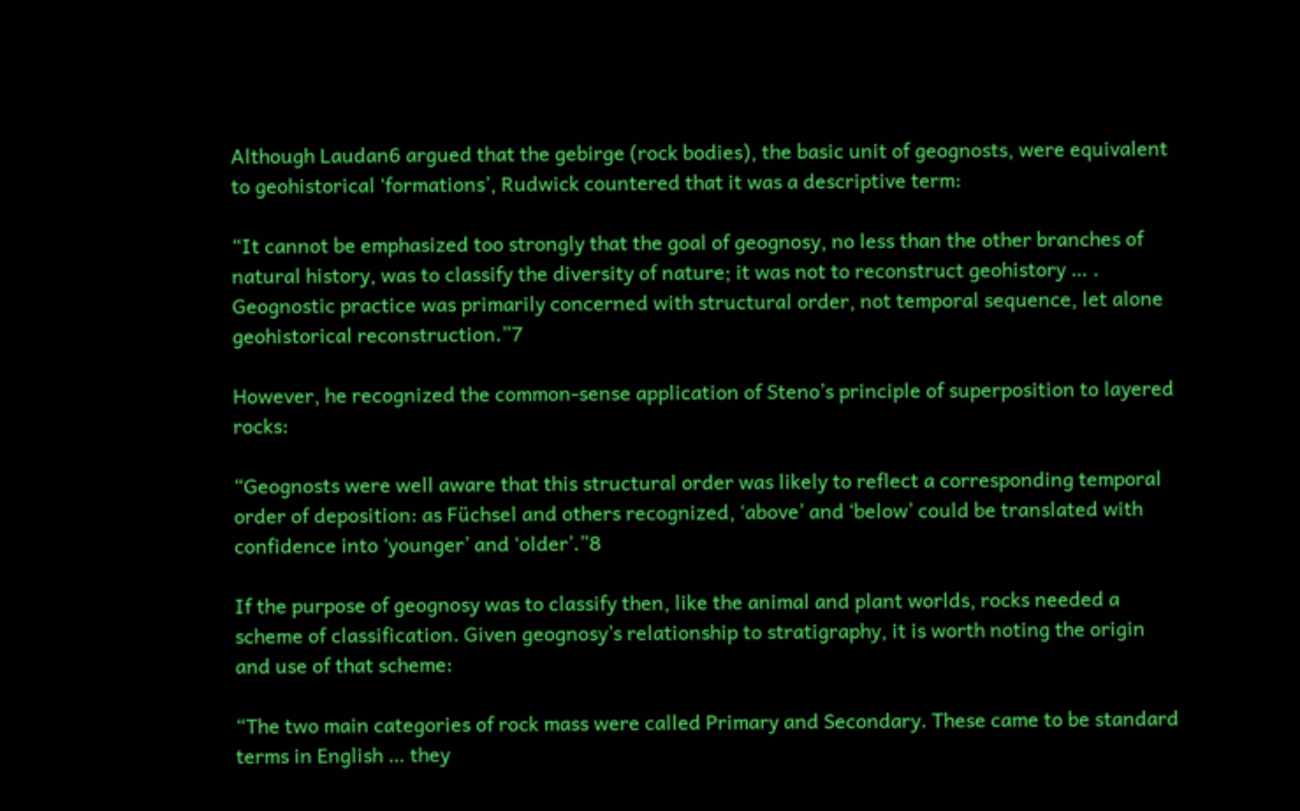Although Laudan6 argued that the gebirge (rock bodies), the basic unit of geognosts, were equivalent to geohistorical ‘formations’, Rudwick countered that it was a descriptive term:

“It cannot be emphasized too strongly that the goal of geognosy, no less than the other branches of natural history, was to classify the diversity of nature; it was not to reconstruct geohistory … . Geognostic practice was primarily concerned with structural order, not temporal sequence, let alone geohistorical reconstruction.”7

However, he recognized the common-sense application of Steno’s principle of superposition to layered rocks:

“Geognosts were well aware that this structural order was likely to reflect a corresponding temporal order of deposition: as Füchsel and others recognized, ‘above’ and ‘below’ could be translated with confidence into ‘younger’ and ‘older’.”8

If the purpose of geognosy was to classify then, like the animal and plant worlds, rocks needed a scheme of classification. Given geognosy’s relationship to stratigraphy, it is worth noting the origin and use of that scheme:

“The two main categories of rock mass were called Primary and Secondary. These came to be standard terms in English … they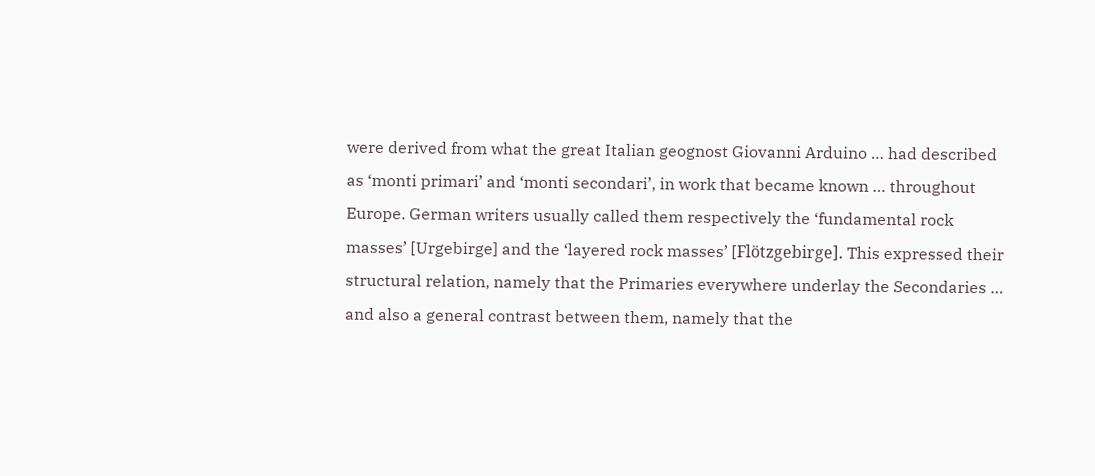were derived from what the great Italian geognost Giovanni Arduino … had described as ‘monti primari’ and ‘monti secondari’, in work that became known … throughout Europe. German writers usually called them respectively the ‘fundamental rock masses’ [Urgebirge] and the ‘layered rock masses’ [Flötzgebirge]. This expressed their structural relation, namely that the Primaries everywhere underlay the Secondaries … and also a general contrast between them, namely that the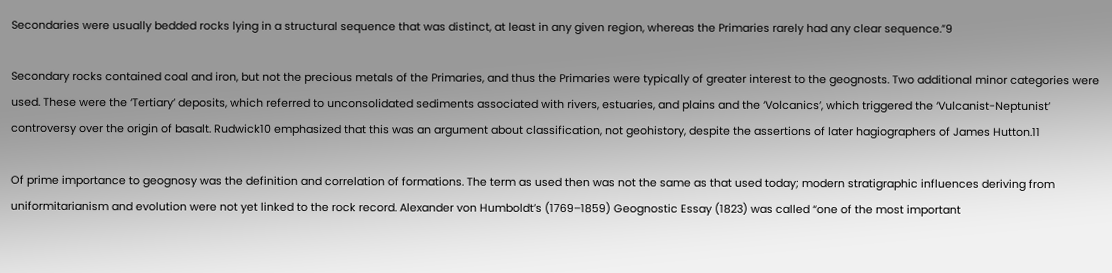Secondaries were usually bedded rocks lying in a structural sequence that was distinct, at least in any given region, whereas the Primaries rarely had any clear sequence.”9

Secondary rocks contained coal and iron, but not the precious metals of the Primaries, and thus the Primaries were typically of greater interest to the geognosts. Two additional minor categories were used. These were the ‘Tertiary’ deposits, which referred to unconsolidated sediments associated with rivers, estuaries, and plains and the ‘Volcanics’, which triggered the ‘Vulcanist-Neptunist’ controversy over the origin of basalt. Rudwick10 emphasized that this was an argument about classification, not geohistory, despite the assertions of later hagiographers of James Hutton.11

Of prime importance to geognosy was the definition and correlation of formations. The term as used then was not the same as that used today; modern stratigraphic influences deriving from uniformitarianism and evolution were not yet linked to the rock record. Alexander von Humboldt’s (1769–1859) Geognostic Essay (1823) was called “one of the most important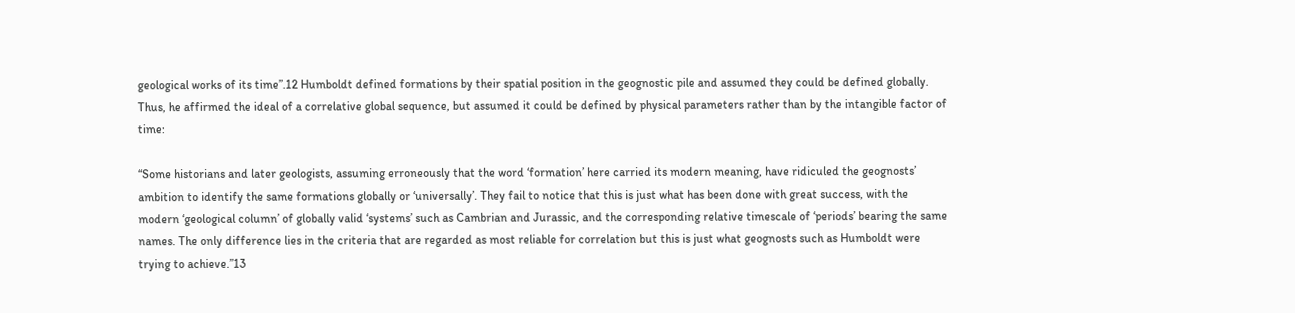geological works of its time”.12 Humboldt defined formations by their spatial position in the geognostic pile and assumed they could be defined globally. Thus, he affirmed the ideal of a correlative global sequence, but assumed it could be defined by physical parameters rather than by the intangible factor of time:

“Some historians and later geologists, assuming erroneously that the word ‘formation’ here carried its modern meaning, have ridiculed the geognosts’ ambition to identify the same formations globally or ‘universally’. They fail to notice that this is just what has been done with great success, with the modern ‘geological column’ of globally valid ‘systems’ such as Cambrian and Jurassic, and the corresponding relative timescale of ‘periods’ bearing the same names. The only difference lies in the criteria that are regarded as most reliable for correlation but this is just what geognosts such as Humboldt were trying to achieve.”13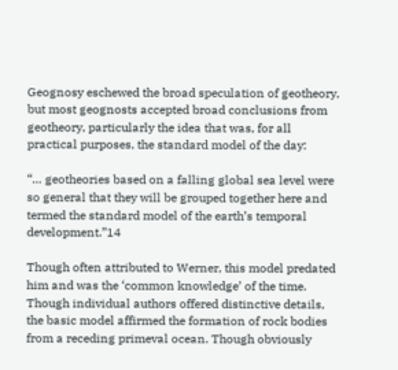Geognosy eschewed the broad speculation of geotheory, but most geognosts accepted broad conclusions from geotheory, particularly the idea that was, for all practical purposes, the standard model of the day:

“… geotheories based on a falling global sea level were so general that they will be grouped together here and termed the standard model of the earth’s temporal development.”14

Though often attributed to Werner, this model predated him and was the ‘common knowledge’ of the time. Though individual authors offered distinctive details, the basic model affirmed the formation of rock bodies from a receding primeval ocean. Though obviously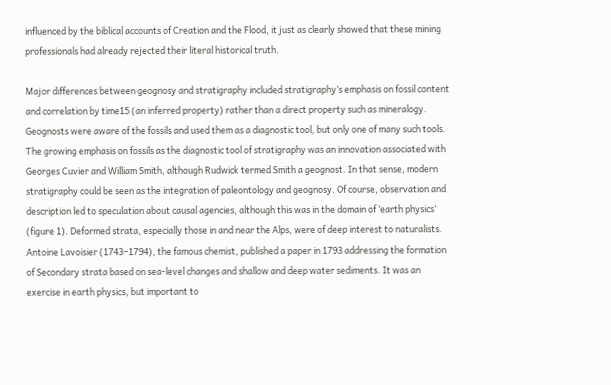influenced by the biblical accounts of Creation and the Flood, it just as clearly showed that these mining professionals had already rejected their literal historical truth.

Major differences between geognosy and stratigraphy included stratigraphy’s emphasis on fossil content and correlation by time15 (an inferred property) rather than a direct property such as mineralogy. Geognosts were aware of the fossils and used them as a diagnostic tool, but only one of many such tools. The growing emphasis on fossils as the diagnostic tool of stratigraphy was an innovation associated with Georges Cuvier and William Smith, although Rudwick termed Smith a geognost. In that sense, modern stratigraphy could be seen as the integration of paleontology and geognosy. Of course, observation and description led to speculation about causal agencies, although this was in the domain of ‘earth physics’ (figure 1). Deformed strata, especially those in and near the Alps, were of deep interest to naturalists. Antoine Lavoisier (1743–1794), the famous chemist, published a paper in 1793 addressing the formation of Secondary strata based on sea-level changes and shallow and deep water sediments. It was an exercise in earth physics, but important to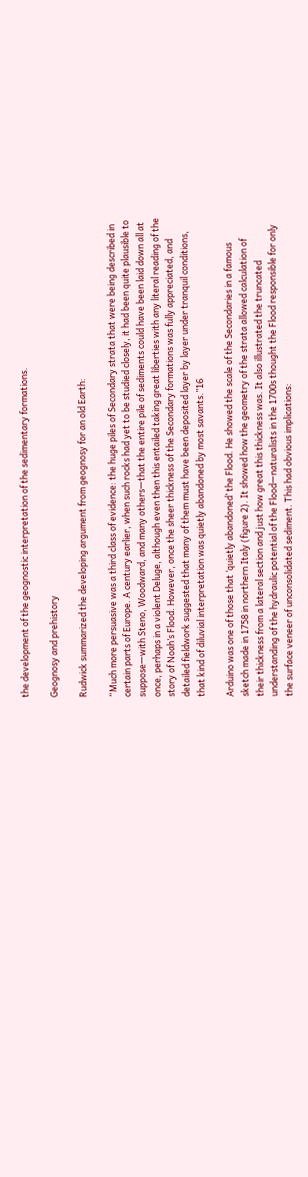the development of the geognostic interpretation of the sedimentary formations.

Geognosy and prehistory

Rudwick summarized the developing argument from geognosy for an old Earth:

“Much more persuasive was a third class of evidence: the huge piles of Secondary strata that were being described in certain parts of Europe. A century earlier, when such rocks had yet to be studied closely, it had been quite plausible to suppose—with Steno, Woodward, and many others—that the entire pile of sediments could have been laid down all at once, perhaps in a violent Deluge, although even then this entailed taking great liberties with any literal reading of the story of Noah’s Flood. However, once the sheer thickness of the Secondary formations was fully appreciated, and detailed fieldwork suggested that many of them must have been deposited layer by layer under tranquil conditions, that kind of diluvial interpretation was quietly abandoned by most savants.”16

Arduino was one of those that ‘quietly abandoned’ the Flood. He showed the scale of the Secondaries in a famous sketch made in 1758 in northern Italy (figure 2). It showed how the geometry of the strata allowed calculation of their thickness from a lateral section and just how great this thickness was. It also illustrated the truncated understanding of the hydraulic potential of the Flood—naturalists in the 1700s thought the Flood responsible for only the surface veneer of unconsolidated sediment. This had obvious implications: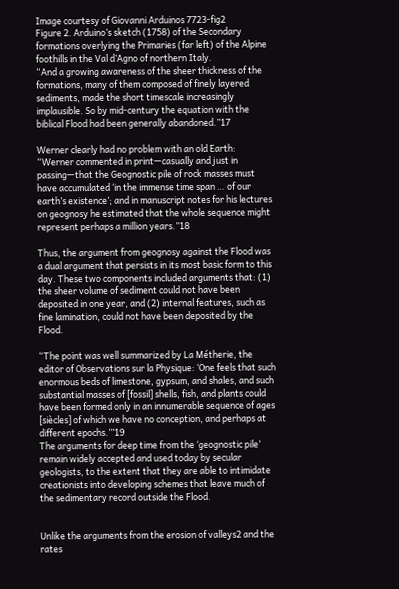Image courtesy of Giovanni Arduinos 7723-fig2
Figure 2. Arduino’s sketch (1758) of the Secondary formations overlying the Primaries (far left) of the Alpine foothills in the Val d’Agno of northern Italy.
“And a growing awareness of the sheer thickness of the formations, many of them composed of finely layered sediments, made the short timescale increasingly implausible. So by mid-century the equation with the biblical Flood had been generally abandoned.”17

Werner clearly had no problem with an old Earth: “Werner commented in print—casually and just in passing—that the Geognostic pile of rock masses must have accumulated ‘in the immense time span … of our earth’s existence’; and in manuscript notes for his lectures on geognosy he estimated that the whole sequence might represent perhaps a million years.”18

Thus, the argument from geognosy against the Flood was a dual argument that persists in its most basic form to this day. These two components included arguments that: (1) the sheer volume of sediment could not have been deposited in one year, and (2) internal features, such as fine lamination, could not have been deposited by the Flood.

“The point was well summarized by La Métherie, the editor of Observations sur la Physique: ‘One feels that such enormous beds of limestone, gypsum, and shales, and such substantial masses of [fossil] shells, fish, and plants could have been formed only in an innumerable sequence of ages [siècles] of which we have no conception, and perhaps at different epochs.’”19
The arguments for deep time from the ‘geognostic pile’ remain widely accepted and used today by secular geologists, to the extent that they are able to intimidate creationists into developing schemes that leave much of the sedimentary record outside the Flood.


Unlike the arguments from the erosion of valleys2 and the rates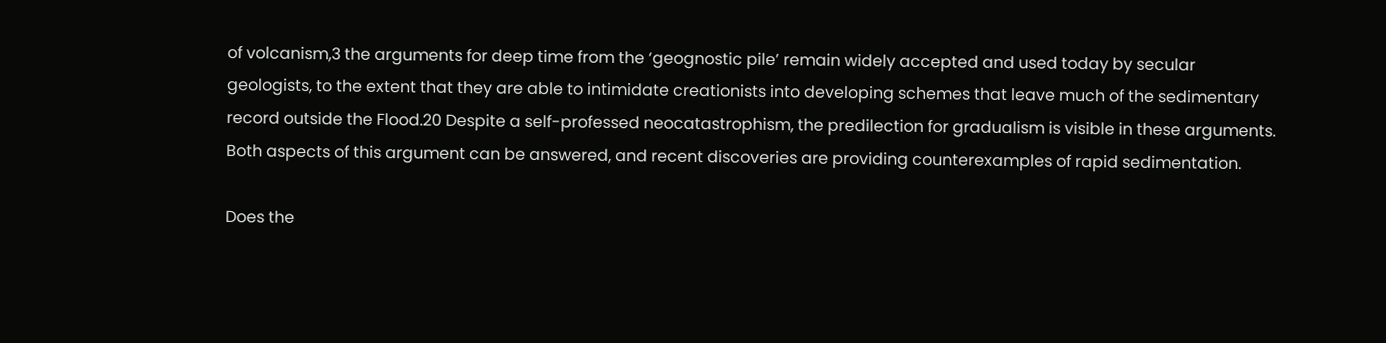of volcanism,3 the arguments for deep time from the ‘geognostic pile’ remain widely accepted and used today by secular geologists, to the extent that they are able to intimidate creationists into developing schemes that leave much of the sedimentary record outside the Flood.20 Despite a self-professed neocatastrophism, the predilection for gradualism is visible in these arguments. Both aspects of this argument can be answered, and recent discoveries are providing counterexamples of rapid sedimentation.

Does the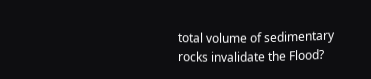total volume of sedimentary rocks invalidate the Flood?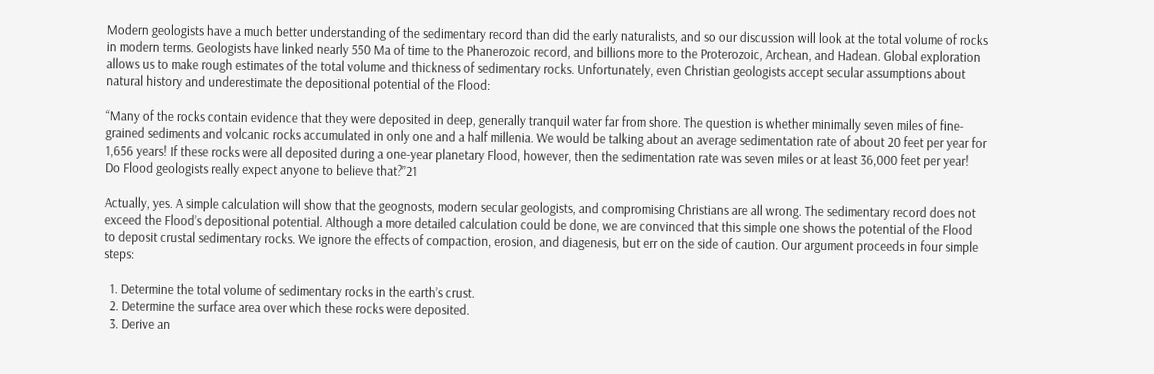Modern geologists have a much better understanding of the sedimentary record than did the early naturalists, and so our discussion will look at the total volume of rocks in modern terms. Geologists have linked nearly 550 Ma of time to the Phanerozoic record, and billions more to the Proterozoic, Archean, and Hadean. Global exploration allows us to make rough estimates of the total volume and thickness of sedimentary rocks. Unfortunately, even Christian geologists accept secular assumptions about natural history and underestimate the depositional potential of the Flood:

“Many of the rocks contain evidence that they were deposited in deep, generally tranquil water far from shore. The question is whether minimally seven miles of fine-grained sediments and volcanic rocks accumulated in only one and a half millenia. We would be talking about an average sedimentation rate of about 20 feet per year for 1,656 years! If these rocks were all deposited during a one-year planetary Flood, however, then the sedimentation rate was seven miles or at least 36,000 feet per year! Do Flood geologists really expect anyone to believe that?”21

Actually, yes. A simple calculation will show that the geognosts, modern secular geologists, and compromising Christians are all wrong. The sedimentary record does not exceed the Flood’s depositional potential. Although a more detailed calculation could be done, we are convinced that this simple one shows the potential of the Flood to deposit crustal sedimentary rocks. We ignore the effects of compaction, erosion, and diagenesis, but err on the side of caution. Our argument proceeds in four simple steps:

  1. Determine the total volume of sedimentary rocks in the earth’s crust.
  2. Determine the surface area over which these rocks were deposited.
  3. Derive an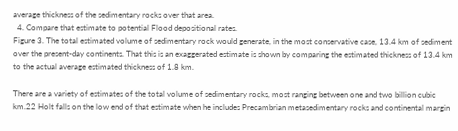average thickness of the sedimentary rocks over that area.
  4. Compare that estimate to potential Flood depositional rates.
Figure 3. The total estimated volume of sedimentary rock would generate, in the most conservative case, 13.4 km of sediment over the present-day continents. That this is an exaggerated estimate is shown by comparing the estimated thickness of 13.4 km to the actual average estimated thickness of 1.8 km.

There are a variety of estimates of the total volume of sedimentary rocks, most ranging between one and two billion cubic km.22 Holt falls on the low end of that estimate when he includes Precambrian metasedimentary rocks and continental margin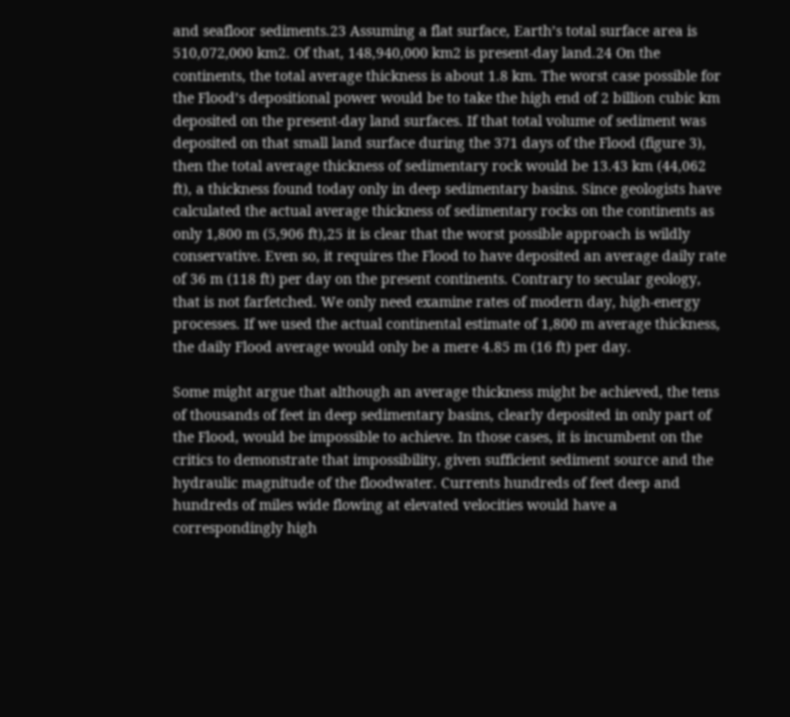and seafloor sediments.23 Assuming a flat surface, Earth’s total surface area is 510,072,000 km2. Of that, 148,940,000 km2 is present-day land.24 On the continents, the total average thickness is about 1.8 km. The worst case possible for the Flood’s depositional power would be to take the high end of 2 billion cubic km deposited on the present-day land surfaces. If that total volume of sediment was deposited on that small land surface during the 371 days of the Flood (figure 3), then the total average thickness of sedimentary rock would be 13.43 km (44,062 ft), a thickness found today only in deep sedimentary basins. Since geologists have calculated the actual average thickness of sedimentary rocks on the continents as only 1,800 m (5,906 ft),25 it is clear that the worst possible approach is wildly conservative. Even so, it requires the Flood to have deposited an average daily rate of 36 m (118 ft) per day on the present continents. Contrary to secular geology, that is not farfetched. We only need examine rates of modern day, high-energy processes. If we used the actual continental estimate of 1,800 m average thickness, the daily Flood average would only be a mere 4.85 m (16 ft) per day.

Some might argue that although an average thickness might be achieved, the tens of thousands of feet in deep sedimentary basins, clearly deposited in only part of the Flood, would be impossible to achieve. In those cases, it is incumbent on the critics to demonstrate that impossibility, given sufficient sediment source and the hydraulic magnitude of the floodwater. Currents hundreds of feet deep and hundreds of miles wide flowing at elevated velocities would have a correspondingly high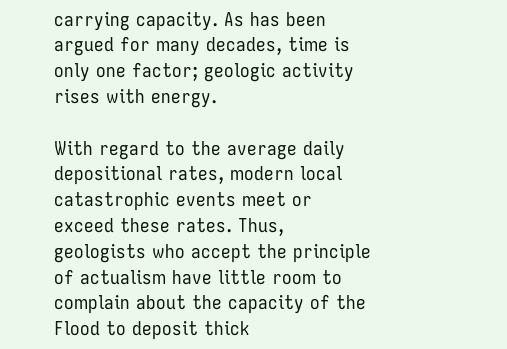carrying capacity. As has been argued for many decades, time is only one factor; geologic activity rises with energy.

With regard to the average daily depositional rates, modern local catastrophic events meet or exceed these rates. Thus, geologists who accept the principle of actualism have little room to complain about the capacity of the Flood to deposit thick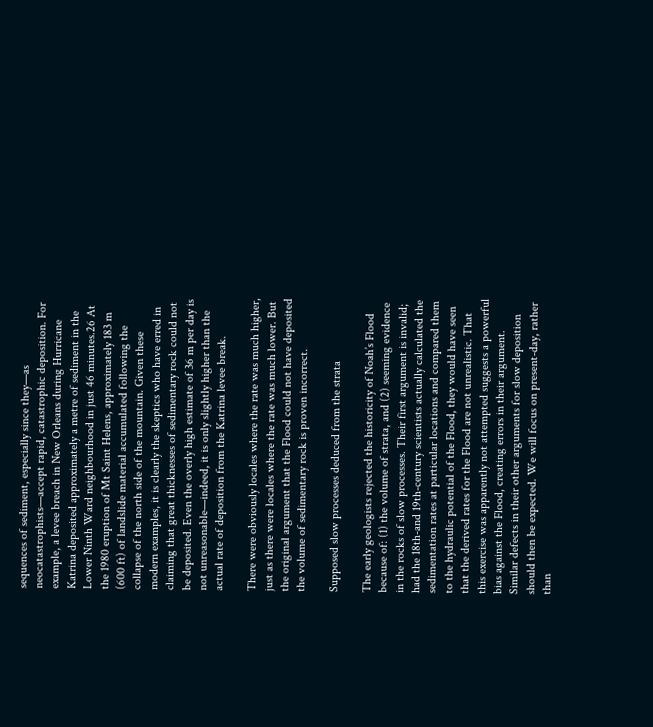sequences of sediment, especially since they—as neocatastrophists—accept rapid, catastrophic deposition. For example, a levee breach in New Orleans during Hurricane Katrina deposited approximately a metre of sediment in the Lower Ninth Ward neighbourhood in just 46 minutes.26 At the 1980 eruption of Mt Saint Helens, approximately 183 m (600 ft) of landslide material accumulated following the collapse of the north side of the mountain. Given these modern examples, it is clearly the skeptics who have erred in claiming that great thicknesses of sedimentary rock could not be deposited. Even the overly high estimate of 36 m per day is not unreasonable—indeed, it is only slightly higher than the actual rate of deposition from the Katrina levee break.

There were obviously locales where the rate was much higher, just as there were locales where the rate was much lower. But the original argument that the Flood could not have deposited the volume of sedimentary rock is proven incorrect.

Supposed slow processes deduced from the strata

The early geologists rejected the historicity of Noah’s Flood because of: (1) the volume of strata, and (2) seeming evidence in the rocks of slow processes. Their first argument is invalid; had the 18th-and 19th-century scientists actually calculated the sedimentation rates at particular locations and compared them to the hydraulic potential of the Flood, they would have seen that the derived rates for the Flood are not unrealistic. That this exercise was apparently not attempted suggests a powerful bias against the Flood, creating errors in their argument. Similar defects in their other arguments for slow deposition should then be expected. We will focus on present-day, rather than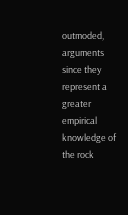outmoded, arguments since they represent a greater empirical knowledge of the rock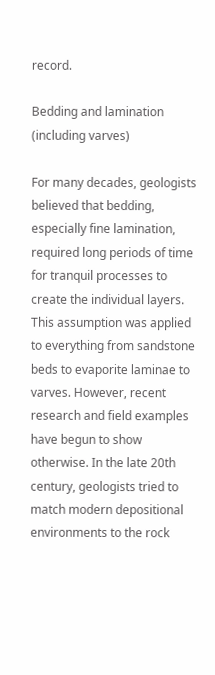record.

Bedding and lamination (including varves)

For many decades, geologists believed that bedding, especially fine lamination, required long periods of time for tranquil processes to create the individual layers. This assumption was applied to everything from sandstone beds to evaporite laminae to varves. However, recent research and field examples have begun to show otherwise. In the late 20th century, geologists tried to match modern depositional environments to the rock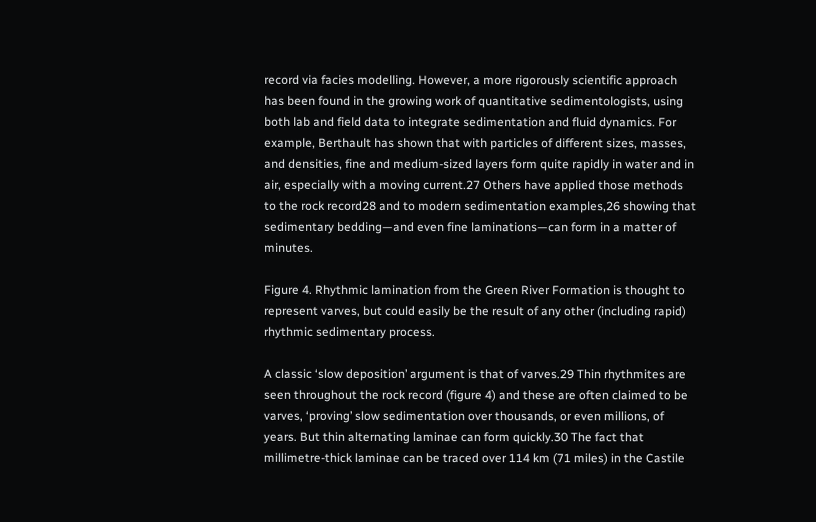record via facies modelling. However, a more rigorously scientific approach has been found in the growing work of quantitative sedimentologists, using both lab and field data to integrate sedimentation and fluid dynamics. For example, Berthault has shown that with particles of different sizes, masses, and densities, fine and medium-sized layers form quite rapidly in water and in air, especially with a moving current.27 Others have applied those methods to the rock record28 and to modern sedimentation examples,26 showing that sedimentary bedding—and even fine laminations—can form in a matter of minutes.

Figure 4. Rhythmic lamination from the Green River Formation is thought to represent varves, but could easily be the result of any other (including rapid) rhythmic sedimentary process.

A classic ‘slow deposition’ argument is that of varves.29 Thin rhythmites are seen throughout the rock record (figure 4) and these are often claimed to be varves, ‘proving’ slow sedimentation over thousands, or even millions, of years. But thin alternating laminae can form quickly.30 The fact that millimetre-thick laminae can be traced over 114 km (71 miles) in the Castile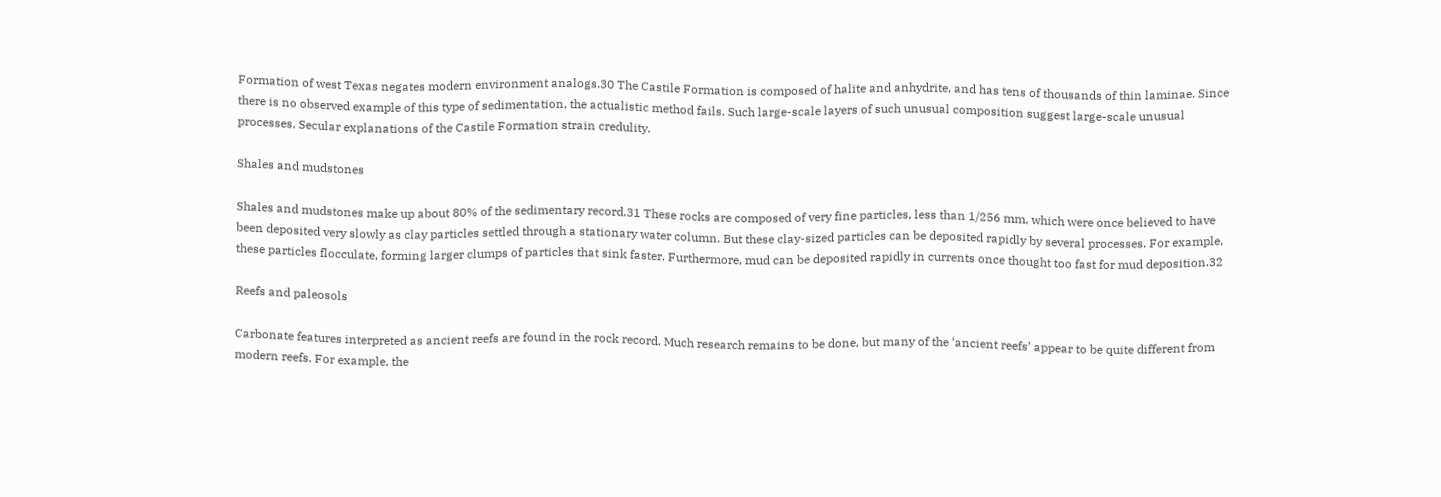Formation of west Texas negates modern environment analogs.30 The Castile Formation is composed of halite and anhydrite, and has tens of thousands of thin laminae. Since there is no observed example of this type of sedimentation, the actualistic method fails. Such large-scale layers of such unusual composition suggest large-scale unusual processes. Secular explanations of the Castile Formation strain credulity.

Shales and mudstones

Shales and mudstones make up about 80% of the sedimentary record.31 These rocks are composed of very fine particles, less than 1/256 mm, which were once believed to have been deposited very slowly as clay particles settled through a stationary water column. But these clay-sized particles can be deposited rapidly by several processes. For example, these particles flocculate, forming larger clumps of particles that sink faster. Furthermore, mud can be deposited rapidly in currents once thought too fast for mud deposition.32

Reefs and paleosols

Carbonate features interpreted as ancient reefs are found in the rock record. Much research remains to be done, but many of the ‘ancient reefs’ appear to be quite different from modern reefs. For example, the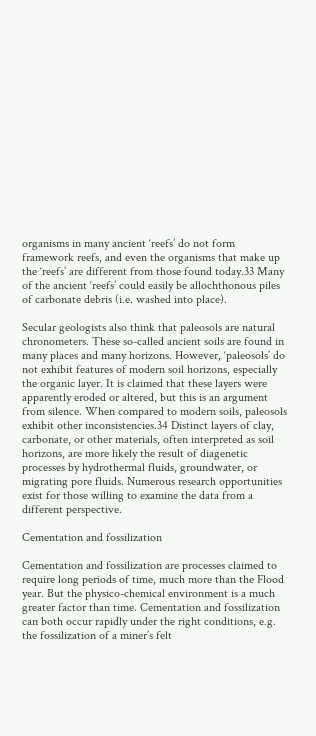organisms in many ancient ‘reefs’ do not form framework reefs, and even the organisms that make up the ‘reefs’ are different from those found today.33 Many of the ancient ‘reefs’ could easily be allochthonous piles of carbonate debris (i.e. washed into place).

Secular geologists also think that paleosols are natural chronometers. These so-called ancient soils are found in many places and many horizons. However, ‘paleosols’ do not exhibit features of modern soil horizons, especially the organic layer. It is claimed that these layers were apparently eroded or altered, but this is an argument from silence. When compared to modern soils, paleosols exhibit other inconsistencies.34 Distinct layers of clay, carbonate, or other materials, often interpreted as soil horizons, are more likely the result of diagenetic processes by hydrothermal fluids, groundwater, or migrating pore fluids. Numerous research opportunities exist for those willing to examine the data from a different perspective.

Cementation and fossilization

Cementation and fossilization are processes claimed to require long periods of time, much more than the Flood year. But the physico-chemical environment is a much greater factor than time. Cementation and fossilization can both occur rapidly under the right conditions, e.g. the fossilization of a miner’s felt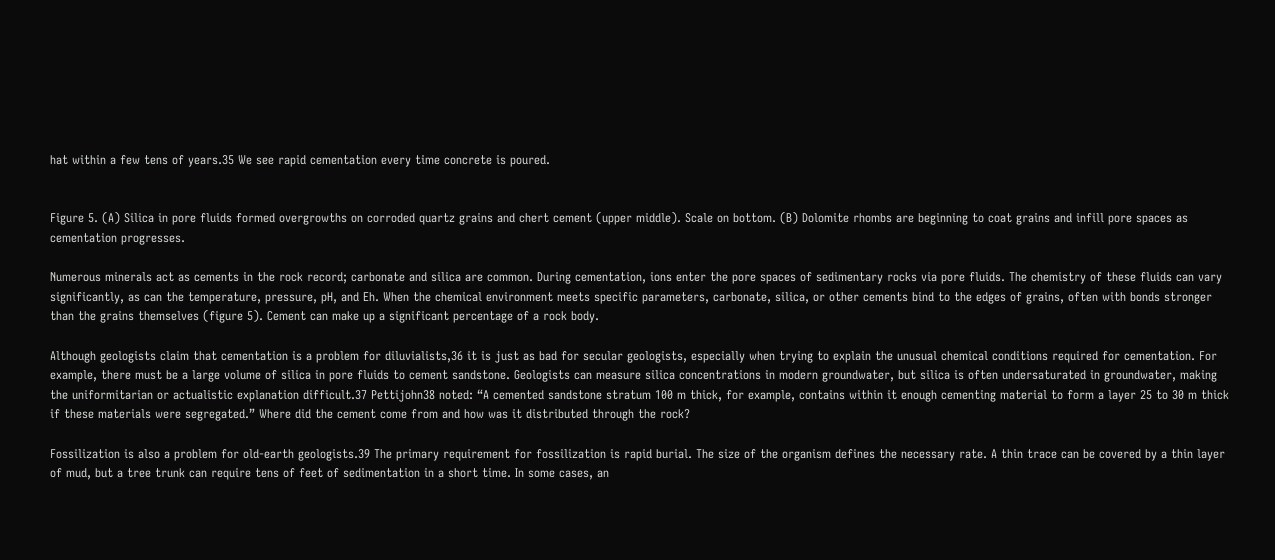hat within a few tens of years.35 We see rapid cementation every time concrete is poured.


Figure 5. (A) Silica in pore fluids formed overgrowths on corroded quartz grains and chert cement (upper middle). Scale on bottom. (B) Dolomite rhombs are beginning to coat grains and infill pore spaces as cementation progresses.

Numerous minerals act as cements in the rock record; carbonate and silica are common. During cementation, ions enter the pore spaces of sedimentary rocks via pore fluids. The chemistry of these fluids can vary significantly, as can the temperature, pressure, pH, and Eh. When the chemical environment meets specific parameters, carbonate, silica, or other cements bind to the edges of grains, often with bonds stronger than the grains themselves (figure 5). Cement can make up a significant percentage of a rock body.

Although geologists claim that cementation is a problem for diluvialists,36 it is just as bad for secular geologists, especially when trying to explain the unusual chemical conditions required for cementation. For example, there must be a large volume of silica in pore fluids to cement sandstone. Geologists can measure silica concentrations in modern groundwater, but silica is often undersaturated in groundwater, making the uniformitarian or actualistic explanation difficult.37 Pettijohn38 noted: “A cemented sandstone stratum 100 m thick, for example, contains within it enough cementing material to form a layer 25 to 30 m thick if these materials were segregated.” Where did the cement come from and how was it distributed through the rock?

Fossilization is also a problem for old-earth geologists.39 The primary requirement for fossilization is rapid burial. The size of the organism defines the necessary rate. A thin trace can be covered by a thin layer of mud, but a tree trunk can require tens of feet of sedimentation in a short time. In some cases, an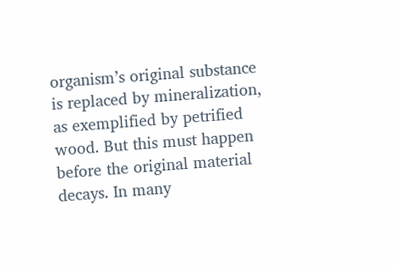organism’s original substance is replaced by mineralization, as exemplified by petrified wood. But this must happen before the original material decays. In many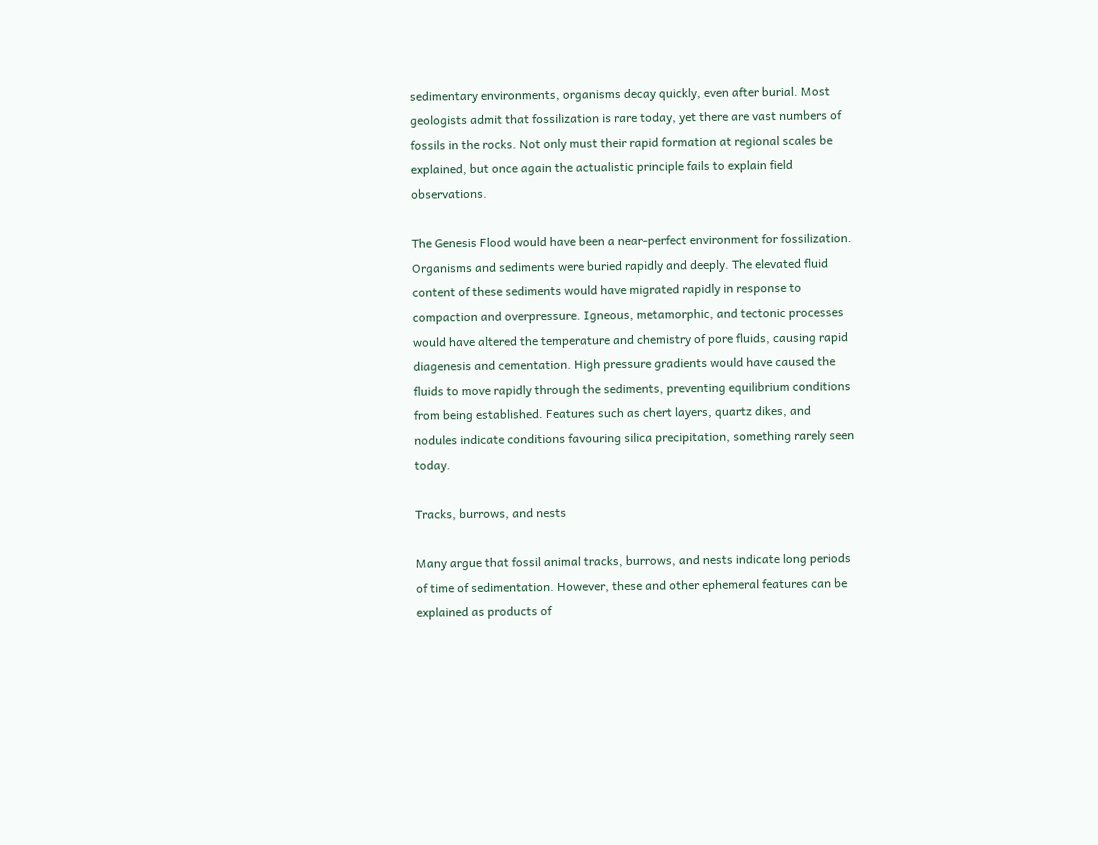sedimentary environments, organisms decay quickly, even after burial. Most geologists admit that fossilization is rare today, yet there are vast numbers of fossils in the rocks. Not only must their rapid formation at regional scales be explained, but once again the actualistic principle fails to explain field observations.

The Genesis Flood would have been a near-perfect environment for fossilization. Organisms and sediments were buried rapidly and deeply. The elevated fluid content of these sediments would have migrated rapidly in response to compaction and overpressure. Igneous, metamorphic, and tectonic processes would have altered the temperature and chemistry of pore fluids, causing rapid diagenesis and cementation. High pressure gradients would have caused the fluids to move rapidly through the sediments, preventing equilibrium conditions from being established. Features such as chert layers, quartz dikes, and nodules indicate conditions favouring silica precipitation, something rarely seen today.

Tracks, burrows, and nests

Many argue that fossil animal tracks, burrows, and nests indicate long periods of time of sedimentation. However, these and other ephemeral features can be explained as products of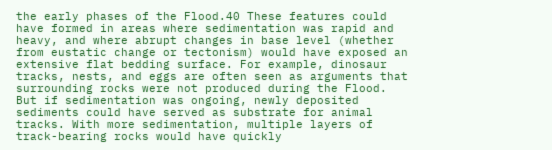the early phases of the Flood.40 These features could have formed in areas where sedimentation was rapid and heavy, and where abrupt changes in base level (whether from eustatic change or tectonism) would have exposed an extensive flat bedding surface. For example, dinosaur tracks, nests, and eggs are often seen as arguments that surrounding rocks were not produced during the Flood. But if sedimentation was ongoing, newly deposited sediments could have served as substrate for animal tracks. With more sedimentation, multiple layers of track-bearing rocks would have quickly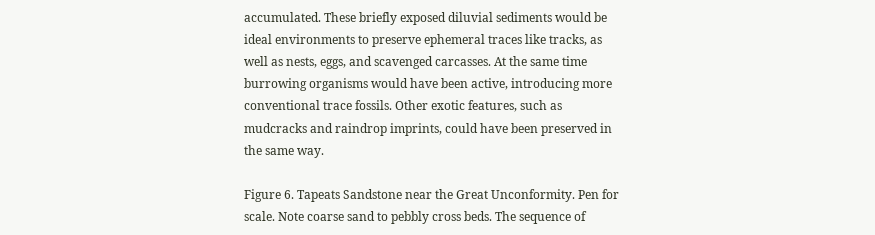accumulated. These briefly exposed diluvial sediments would be ideal environments to preserve ephemeral traces like tracks, as well as nests, eggs, and scavenged carcasses. At the same time burrowing organisms would have been active, introducing more conventional trace fossils. Other exotic features, such as mudcracks and raindrop imprints, could have been preserved in the same way.

Figure 6. Tapeats Sandstone near the Great Unconformity. Pen for scale. Note coarse sand to pebbly cross beds. The sequence of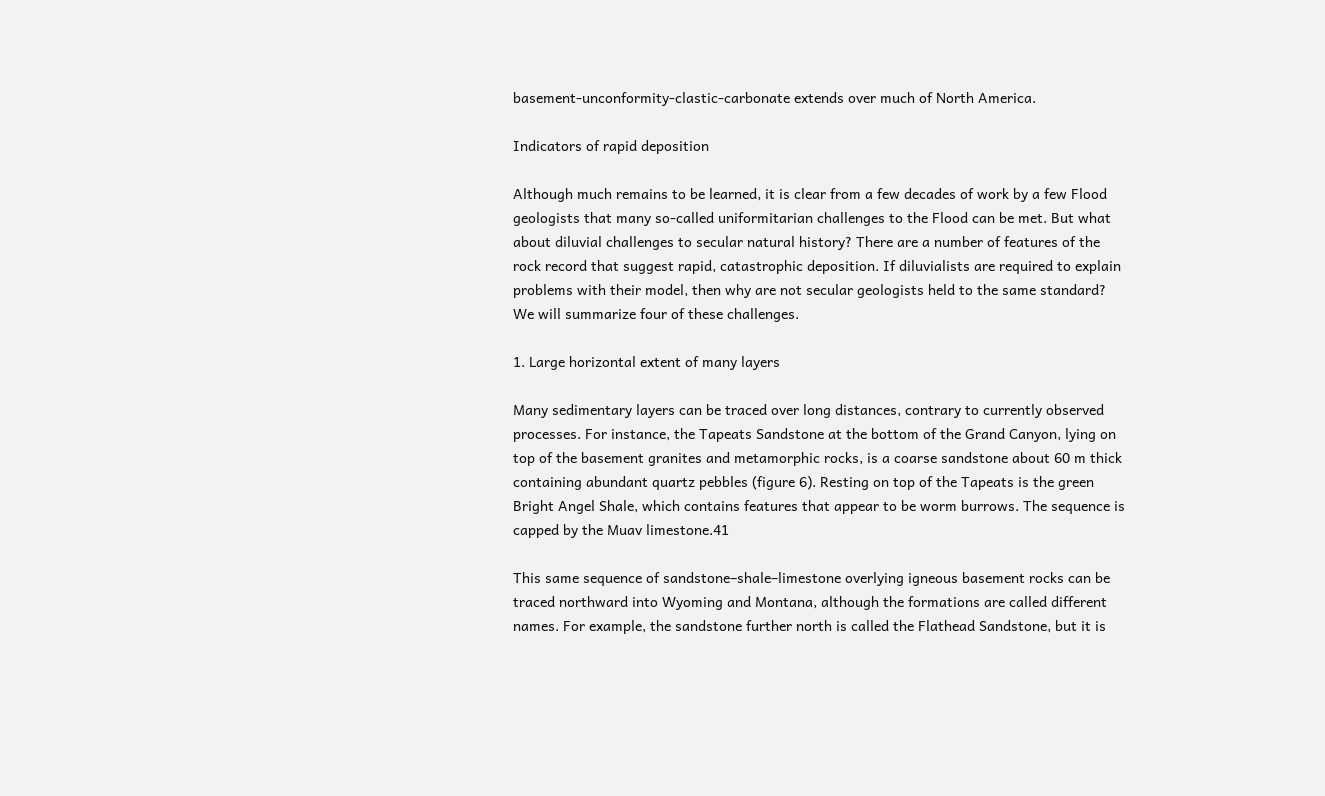basement-unconformity-clastic-carbonate extends over much of North America.

Indicators of rapid deposition

Although much remains to be learned, it is clear from a few decades of work by a few Flood geologists that many so-called uniformitarian challenges to the Flood can be met. But what about diluvial challenges to secular natural history? There are a number of features of the rock record that suggest rapid, catastrophic deposition. If diluvialists are required to explain problems with their model, then why are not secular geologists held to the same standard? We will summarize four of these challenges.

1. Large horizontal extent of many layers

Many sedimentary layers can be traced over long distances, contrary to currently observed processes. For instance, the Tapeats Sandstone at the bottom of the Grand Canyon, lying on top of the basement granites and metamorphic rocks, is a coarse sandstone about 60 m thick containing abundant quartz pebbles (figure 6). Resting on top of the Tapeats is the green Bright Angel Shale, which contains features that appear to be worm burrows. The sequence is capped by the Muav limestone.41

This same sequence of sandstone–shale–limestone overlying igneous basement rocks can be traced northward into Wyoming and Montana, although the formations are called different names. For example, the sandstone further north is called the Flathead Sandstone, but it is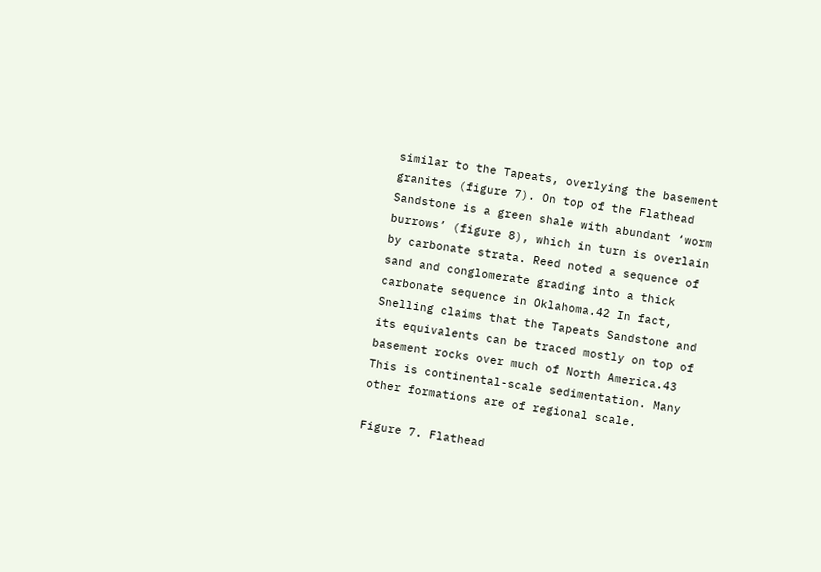similar to the Tapeats, overlying the basement granites (figure 7). On top of the Flathead Sandstone is a green shale with abundant ‘worm burrows’ (figure 8), which in turn is overlain by carbonate strata. Reed noted a sequence of sand and conglomerate grading into a thick carbonate sequence in Oklahoma.42 In fact, Snelling claims that the Tapeats Sandstone and its equivalents can be traced mostly on top of basement rocks over much of North America.43 This is continental-scale sedimentation. Many other formations are of regional scale.

Figure 7. Flathead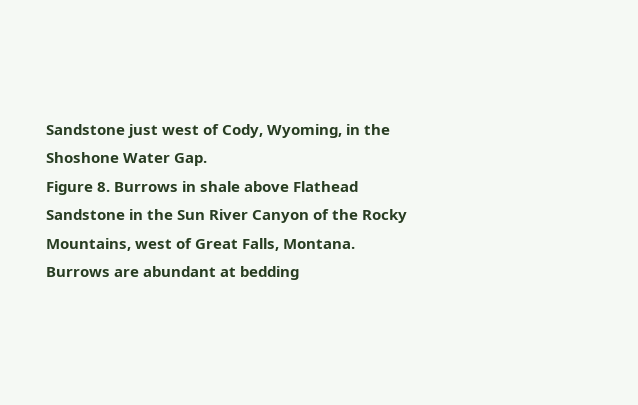Sandstone just west of Cody, Wyoming, in the Shoshone Water Gap.
Figure 8. Burrows in shale above Flathead Sandstone in the Sun River Canyon of the Rocky Mountains, west of Great Falls, Montana. Burrows are abundant at bedding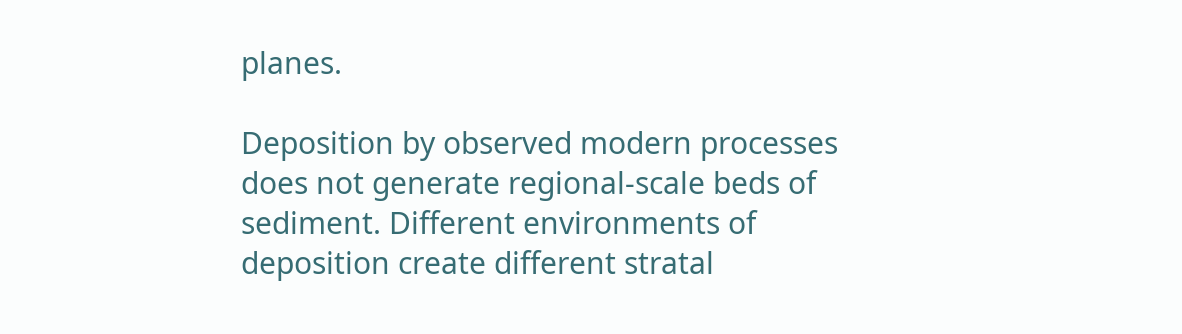planes.

Deposition by observed modern processes does not generate regional-scale beds of sediment. Different environments of deposition create different stratal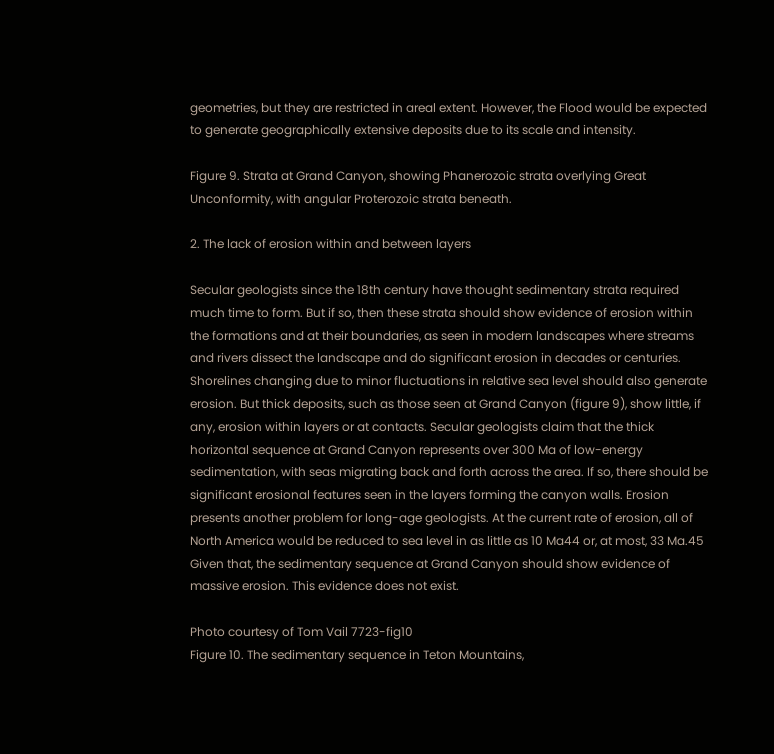geometries, but they are restricted in areal extent. However, the Flood would be expected to generate geographically extensive deposits due to its scale and intensity.

Figure 9. Strata at Grand Canyon, showing Phanerozoic strata overlying Great Unconformity, with angular Proterozoic strata beneath.

2. The lack of erosion within and between layers

Secular geologists since the 18th century have thought sedimentary strata required much time to form. But if so, then these strata should show evidence of erosion within the formations and at their boundaries, as seen in modern landscapes where streams and rivers dissect the landscape and do significant erosion in decades or centuries. Shorelines changing due to minor fluctuations in relative sea level should also generate erosion. But thick deposits, such as those seen at Grand Canyon (figure 9), show little, if any, erosion within layers or at contacts. Secular geologists claim that the thick horizontal sequence at Grand Canyon represents over 300 Ma of low-energy sedimentation, with seas migrating back and forth across the area. If so, there should be significant erosional features seen in the layers forming the canyon walls. Erosion presents another problem for long-age geologists. At the current rate of erosion, all of North America would be reduced to sea level in as little as 10 Ma44 or, at most, 33 Ma.45 Given that, the sedimentary sequence at Grand Canyon should show evidence of massive erosion. This evidence does not exist.

Photo courtesy of Tom Vail 7723-fig10
Figure 10. The sedimentary sequence in Teton Mountains,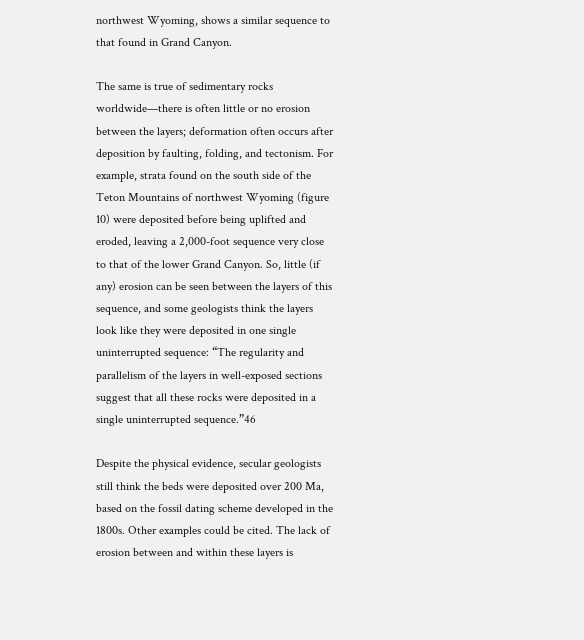northwest Wyoming, shows a similar sequence to that found in Grand Canyon.

The same is true of sedimentary rocks worldwide—there is often little or no erosion between the layers; deformation often occurs after deposition by faulting, folding, and tectonism. For example, strata found on the south side of the Teton Mountains of northwest Wyoming (figure 10) were deposited before being uplifted and eroded, leaving a 2,000-foot sequence very close to that of the lower Grand Canyon. So, little (if any) erosion can be seen between the layers of this sequence, and some geologists think the layers look like they were deposited in one single uninterrupted sequence: “The regularity and parallelism of the layers in well-exposed sections suggest that all these rocks were deposited in a single uninterrupted sequence.”46

Despite the physical evidence, secular geologists still think the beds were deposited over 200 Ma, based on the fossil dating scheme developed in the 1800s. Other examples could be cited. The lack of erosion between and within these layers is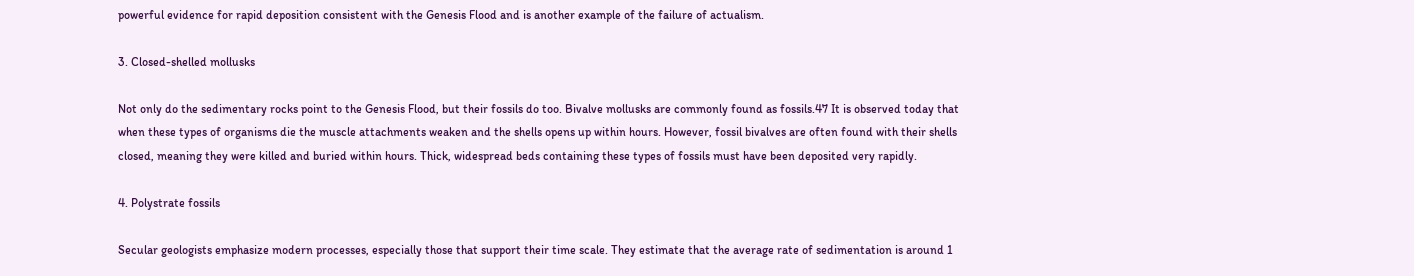powerful evidence for rapid deposition consistent with the Genesis Flood and is another example of the failure of actualism.

3. Closed-shelled mollusks

Not only do the sedimentary rocks point to the Genesis Flood, but their fossils do too. Bivalve mollusks are commonly found as fossils.47 It is observed today that when these types of organisms die the muscle attachments weaken and the shells opens up within hours. However, fossil bivalves are often found with their shells closed, meaning they were killed and buried within hours. Thick, widespread beds containing these types of fossils must have been deposited very rapidly.

4. Polystrate fossils

Secular geologists emphasize modern processes, especially those that support their time scale. They estimate that the average rate of sedimentation is around 1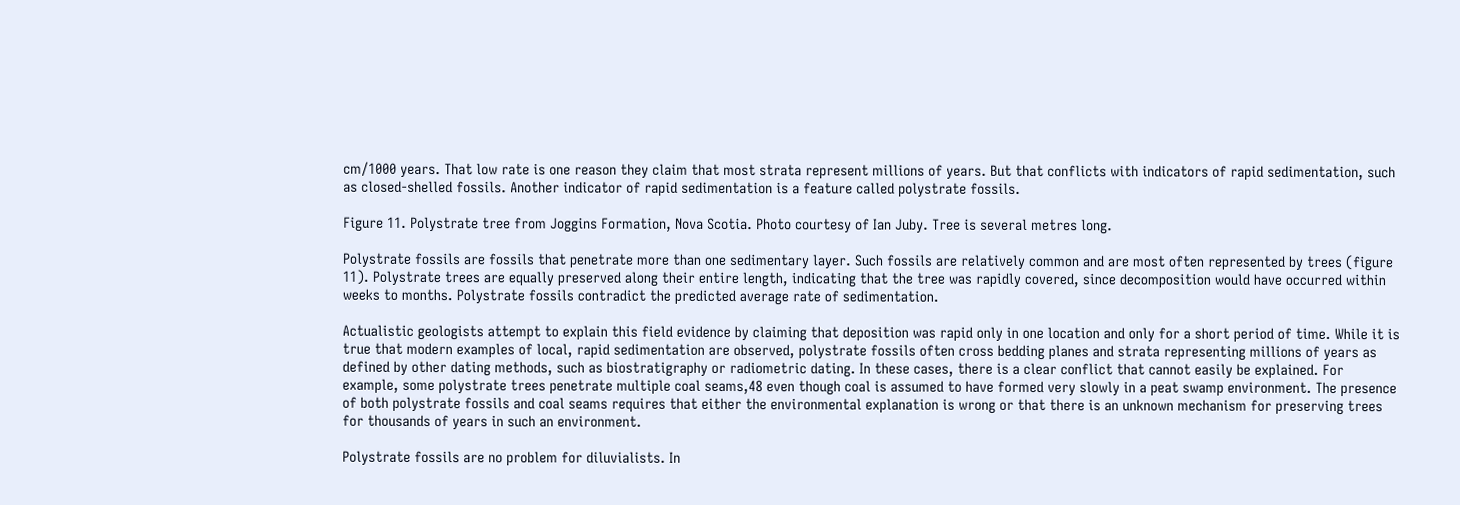cm/1000 years. That low rate is one reason they claim that most strata represent millions of years. But that conflicts with indicators of rapid sedimentation, such as closed-shelled fossils. Another indicator of rapid sedimentation is a feature called polystrate fossils.

Figure 11. Polystrate tree from Joggins Formation, Nova Scotia. Photo courtesy of Ian Juby. Tree is several metres long.

Polystrate fossils are fossils that penetrate more than one sedimentary layer. Such fossils are relatively common and are most often represented by trees (figure 11). Polystrate trees are equally preserved along their entire length, indicating that the tree was rapidly covered, since decomposition would have occurred within weeks to months. Polystrate fossils contradict the predicted average rate of sedimentation.

Actualistic geologists attempt to explain this field evidence by claiming that deposition was rapid only in one location and only for a short period of time. While it is true that modern examples of local, rapid sedimentation are observed, polystrate fossils often cross bedding planes and strata representing millions of years as defined by other dating methods, such as biostratigraphy or radiometric dating. In these cases, there is a clear conflict that cannot easily be explained. For example, some polystrate trees penetrate multiple coal seams,48 even though coal is assumed to have formed very slowly in a peat swamp environment. The presence of both polystrate fossils and coal seams requires that either the environmental explanation is wrong or that there is an unknown mechanism for preserving trees for thousands of years in such an environment.

Polystrate fossils are no problem for diluvialists. In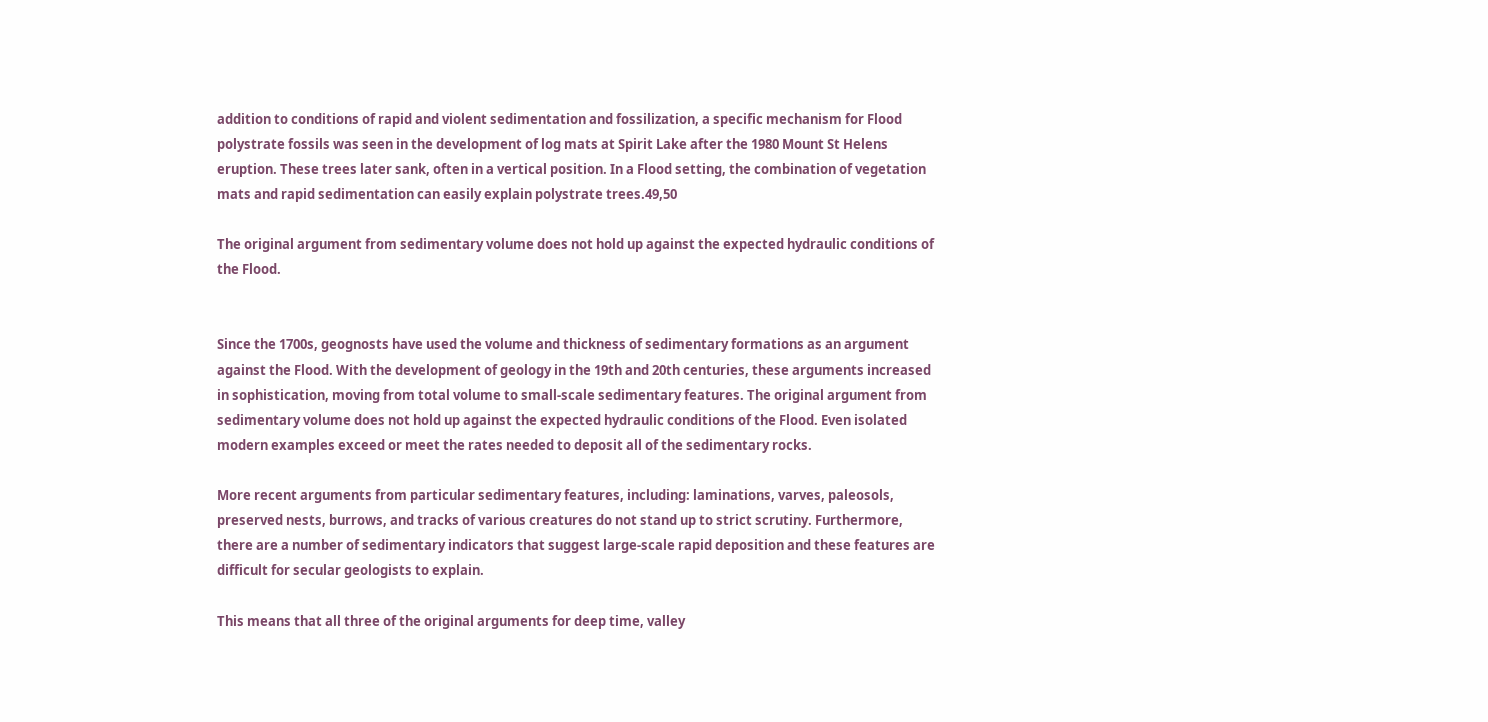addition to conditions of rapid and violent sedimentation and fossilization, a specific mechanism for Flood polystrate fossils was seen in the development of log mats at Spirit Lake after the 1980 Mount St Helens eruption. These trees later sank, often in a vertical position. In a Flood setting, the combination of vegetation mats and rapid sedimentation can easily explain polystrate trees.49,50

The original argument from sedimentary volume does not hold up against the expected hydraulic conditions of the Flood.


Since the 1700s, geognosts have used the volume and thickness of sedimentary formations as an argument against the Flood. With the development of geology in the 19th and 20th centuries, these arguments increased in sophistication, moving from total volume to small-scale sedimentary features. The original argument from sedimentary volume does not hold up against the expected hydraulic conditions of the Flood. Even isolated modern examples exceed or meet the rates needed to deposit all of the sedimentary rocks.

More recent arguments from particular sedimentary features, including: laminations, varves, paleosols, preserved nests, burrows, and tracks of various creatures do not stand up to strict scrutiny. Furthermore, there are a number of sedimentary indicators that suggest large-scale rapid deposition and these features are difficult for secular geologists to explain.

This means that all three of the original arguments for deep time, valley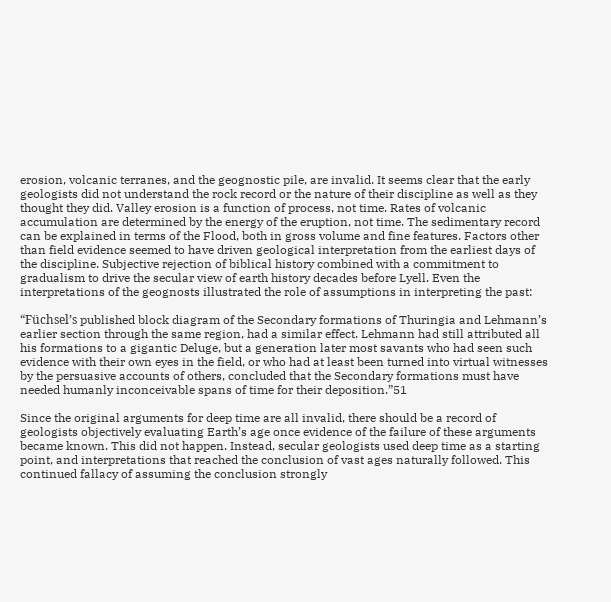erosion, volcanic terranes, and the geognostic pile, are invalid. It seems clear that the early geologists did not understand the rock record or the nature of their discipline as well as they thought they did. Valley erosion is a function of process, not time. Rates of volcanic accumulation are determined by the energy of the eruption, not time. The sedimentary record can be explained in terms of the Flood, both in gross volume and fine features. Factors other than field evidence seemed to have driven geological interpretation from the earliest days of the discipline. Subjective rejection of biblical history combined with a commitment to gradualism to drive the secular view of earth history decades before Lyell. Even the interpretations of the geognosts illustrated the role of assumptions in interpreting the past:

“Füchsel’s published block diagram of the Secondary formations of Thuringia and Lehmann’s earlier section through the same region, had a similar effect. Lehmann had still attributed all his formations to a gigantic Deluge, but a generation later most savants who had seen such evidence with their own eyes in the field, or who had at least been turned into virtual witnesses by the persuasive accounts of others, concluded that the Secondary formations must have needed humanly inconceivable spans of time for their deposition.”51

Since the original arguments for deep time are all invalid, there should be a record of geologists objectively evaluating Earth’s age once evidence of the failure of these arguments became known. This did not happen. Instead, secular geologists used deep time as a starting point, and interpretations that reached the conclusion of vast ages naturally followed. This continued fallacy of assuming the conclusion strongly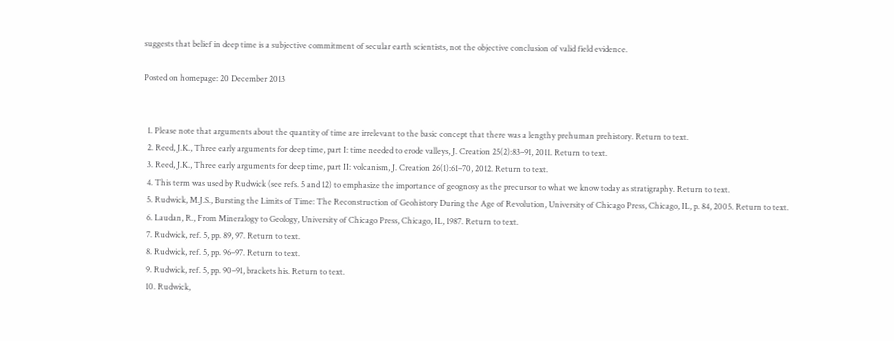suggests that belief in deep time is a subjective commitment of secular earth scientists, not the objective conclusion of valid field evidence.

Posted on homepage: 20 December 2013


  1. Please note that arguments about the quantity of time are irrelevant to the basic concept that there was a lengthy prehuman prehistory. Return to text.
  2. Reed, J.K., Three early arguments for deep time, part I: time needed to erode valleys, J. Creation 25(2):83–91, 2011. Return to text.
  3. Reed, J.K., Three early arguments for deep time, part II: volcanism, J. Creation 26(1):61–70, 2012. Return to text.
  4. This term was used by Rudwick (see refs. 5 and 12) to emphasize the importance of geognosy as the precursor to what we know today as stratigraphy. Return to text.
  5. Rudwick, M.J.S., Bursting the Limits of Time: The Reconstruction of Geohistory During the Age of Revolution, University of Chicago Press, Chicago, IL, p. 84, 2005. Return to text.
  6. Laudan, R., From Mineralogy to Geology, University of Chicago Press, Chicago, IL, 1987. Return to text.
  7. Rudwick, ref. 5, pp. 89, 97. Return to text.
  8. Rudwick, ref. 5, pp. 96–97. Return to text.
  9. Rudwick, ref. 5, pp. 90–91, brackets his. Return to text.
  10. Rudwick,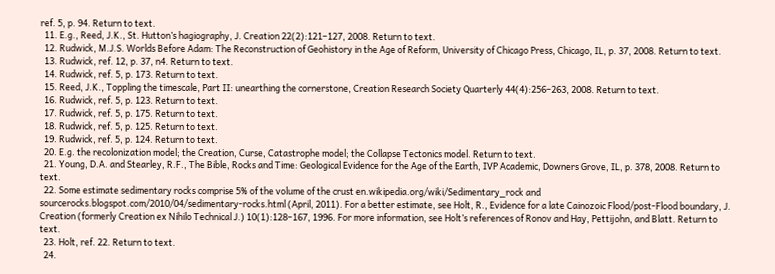ref. 5, p. 94. Return to text.
  11. E.g., Reed, J.K., St. Hutton’s hagiography, J. Creation 22(2):121–127, 2008. Return to text.
  12. Rudwick, M.J.S. Worlds Before Adam: The Reconstruction of Geohistory in the Age of Reform, University of Chicago Press, Chicago, IL, p. 37, 2008. Return to text.
  13. Rudwick, ref. 12, p. 37, n4. Return to text.
  14. Rudwick, ref. 5, p. 173. Return to text.
  15. Reed, J.K., Toppling the timescale, Part II: unearthing the cornerstone, Creation Research Society Quarterly 44(4):256–263, 2008. Return to text.
  16. Rudwick, ref. 5, p. 123. Return to text.
  17. Rudwick, ref. 5, p. 175. Return to text.
  18. Rudwick, ref. 5, p. 125. Return to text.
  19. Rudwick, ref. 5, p. 124. Return to text.
  20. E.g. the recolonization model; the Creation, Curse, Catastrophe model; the Collapse Tectonics model. Return to text.
  21. Young, D.A. and Stearley, R.F., The Bible, Rocks and Time: Geological Evidence for the Age of the Earth, IVP Academic, Downers Grove, IL, p. 378, 2008. Return to text.
  22. Some estimate sedimentary rocks comprise 5% of the volume of the crust en.wikipedia.org/wiki/Sedimentary_rock and sourcerocks.blogspot.com/2010/04/sedimentary-rocks.html (April, 2011). For a better estimate, see Holt, R., Evidence for a late Cainozoic Flood/post-Flood boundary, J. Creation (formerly Creation ex Nihilo Technical J.) 10(1):128–167, 1996. For more information, see Holt’s references of Ronov and Hay, Pettijohn, and Blatt. Return to text.
  23. Holt, ref. 22. Return to text.
  24.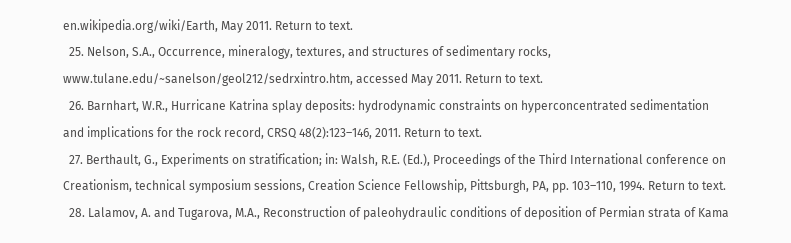en.wikipedia.org/wiki/Earth, May 2011. Return to text.
  25. Nelson, S.A., Occurrence, mineralogy, textures, and structures of sedimentary rocks, www.tulane.edu/~sanelson/geol212/sedrxintro.htm, accessed May 2011. Return to text.
  26. Barnhart, W.R., Hurricane Katrina splay deposits: hydrodynamic constraints on hyperconcentrated sedimentation and implications for the rock record, CRSQ 48(2):123–146, 2011. Return to text.
  27. Berthault, G., Experiments on stratification; in: Walsh, R.E. (Ed.), Proceedings of the Third International conference on Creationism, technical symposium sessions, Creation Science Fellowship, Pittsburgh, PA, pp. 103–110, 1994. Return to text.
  28. Lalamov, A. and Tugarova, M.A., Reconstruction of paleohydraulic conditions of deposition of Permian strata of Kama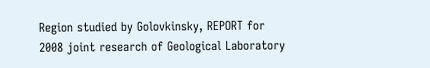Region studied by Golovkinsky, REPORT for 2008 joint research of Geological Laboratory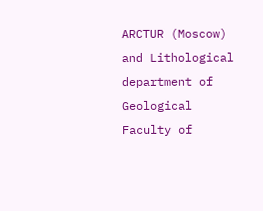ARCTUR (Moscow) and Lithological department of Geological Faculty of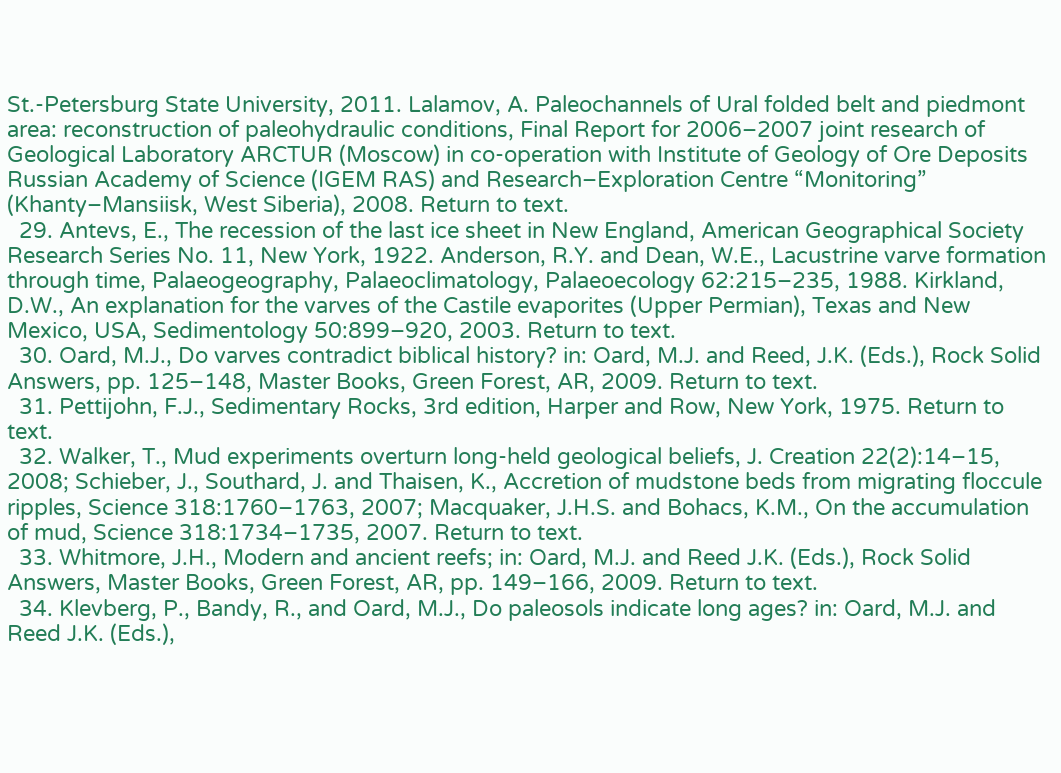St.-Petersburg State University, 2011. Lalamov, A. Paleochannels of Ural folded belt and piedmont area: reconstruction of paleohydraulic conditions, Final Report for 2006–2007 joint research of Geological Laboratory ARCTUR (Moscow) in co-operation with Institute of Geology of Ore Deposits Russian Academy of Science (IGEM RAS) and Research–Exploration Centre “Monitoring” (Khanty–Mansiisk, West Siberia), 2008. Return to text.
  29. Antevs, E., The recession of the last ice sheet in New England, American Geographical Society Research Series No. 11, New York, 1922. Anderson, R.Y. and Dean, W.E., Lacustrine varve formation through time, Palaeogeography, Palaeoclimatology, Palaeoecology 62:215–235, 1988. Kirkland, D.W., An explanation for the varves of the Castile evaporites (Upper Permian), Texas and New Mexico, USA, Sedimentology 50:899–920, 2003. Return to text.
  30. Oard, M.J., Do varves contradict biblical history? in: Oard, M.J. and Reed, J.K. (Eds.), Rock Solid Answers, pp. 125–148, Master Books, Green Forest, AR, 2009. Return to text.
  31. Pettijohn, F.J., Sedimentary Rocks, 3rd edition, Harper and Row, New York, 1975. Return to text.
  32. Walker, T., Mud experiments overturn long-held geological beliefs, J. Creation 22(2):14–15, 2008; Schieber, J., Southard, J. and Thaisen, K., Accretion of mudstone beds from migrating floccule ripples, Science 318:1760–1763, 2007; Macquaker, J.H.S. and Bohacs, K.M., On the accumulation of mud, Science 318:1734–1735, 2007. Return to text.
  33. Whitmore, J.H., Modern and ancient reefs; in: Oard, M.J. and Reed J.K. (Eds.), Rock Solid Answers, Master Books, Green Forest, AR, pp. 149–166, 2009. Return to text.
  34. Klevberg, P., Bandy, R., and Oard, M.J., Do paleosols indicate long ages? in: Oard, M.J. and Reed J.K. (Eds.),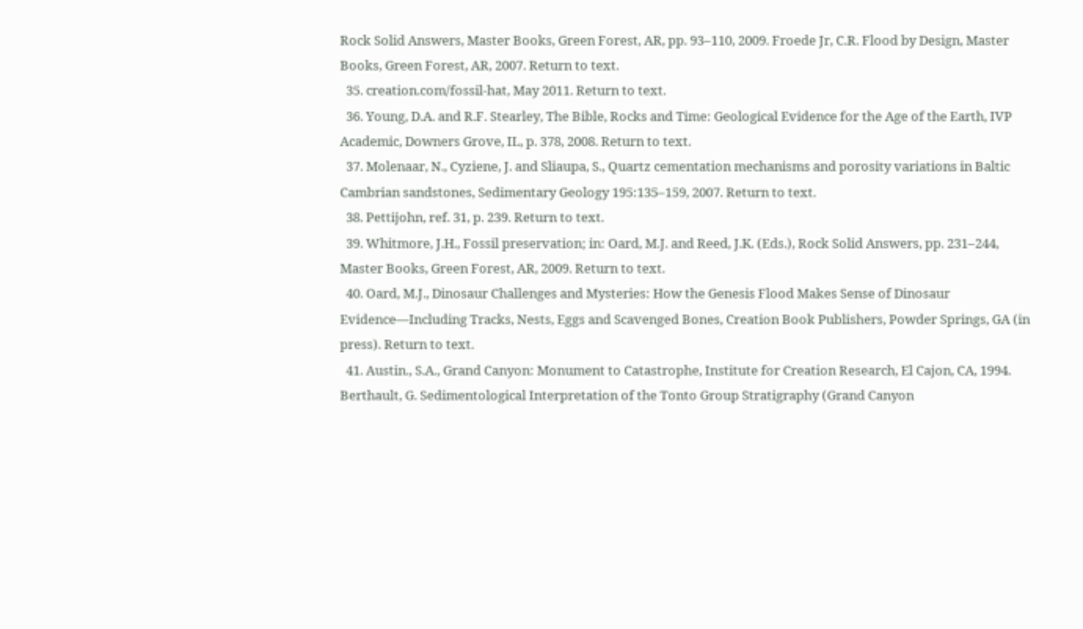Rock Solid Answers, Master Books, Green Forest, AR, pp. 93–110, 2009. Froede Jr, C.R. Flood by Design, Master Books, Green Forest, AR, 2007. Return to text.
  35. creation.com/fossil-hat, May 2011. Return to text.
  36. Young, D.A. and R.F. Stearley, The Bible, Rocks and Time: Geological Evidence for the Age of the Earth, IVP Academic, Downers Grove, IL, p. 378, 2008. Return to text.
  37. Molenaar, N., Cyziene, J. and Sliaupa, S., Quartz cementation mechanisms and porosity variations in Baltic Cambrian sandstones, Sedimentary Geology 195:135–159, 2007. Return to text.
  38. Pettijohn, ref. 31, p. 239. Return to text.
  39. Whitmore, J.H., Fossil preservation; in: Oard, M.J. and Reed, J.K. (Eds.), Rock Solid Answers, pp. 231–244, Master Books, Green Forest, AR, 2009. Return to text.
  40. Oard, M.J., Dinosaur Challenges and Mysteries: How the Genesis Flood Makes Sense of Dinosaur Evidence—Including Tracks, Nests, Eggs and Scavenged Bones, Creation Book Publishers, Powder Springs, GA (in press). Return to text.
  41. Austin., S.A., Grand Canyon: Monument to Catastrophe, Institute for Creation Research, El Cajon, CA, 1994. Berthault, G. Sedimentological Interpretation of the Tonto Group Stratigraphy (Grand Canyon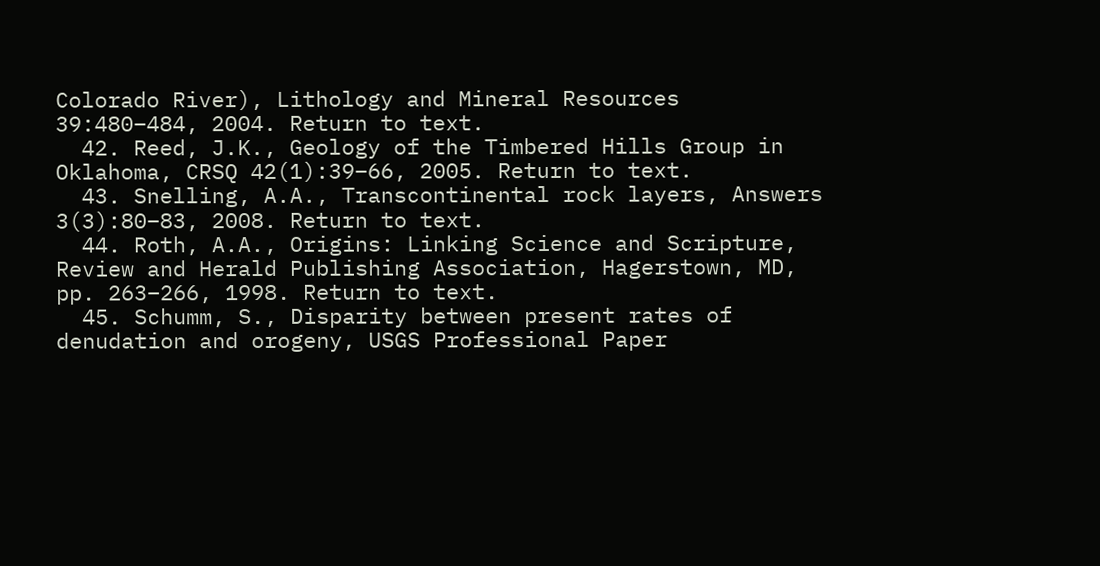Colorado River), Lithology and Mineral Resources 39:480–484, 2004. Return to text.
  42. Reed, J.K., Geology of the Timbered Hills Group in Oklahoma, CRSQ 42(1):39–66, 2005. Return to text.
  43. Snelling, A.A., Transcontinental rock layers, Answers 3(3):80–83, 2008. Return to text.
  44. Roth, A.A., Origins: Linking Science and Scripture, Review and Herald Publishing Association, Hagerstown, MD, pp. 263–266, 1998. Return to text.
  45. Schumm, S., Disparity between present rates of denudation and orogeny, USGS Professional Paper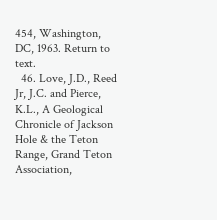454, Washington, DC, 1963. Return to text.
  46. Love, J.D., Reed Jr, J.C. and Pierce, K.L., A Geological Chronicle of Jackson Hole & the Teton Range, Grand Teton Association,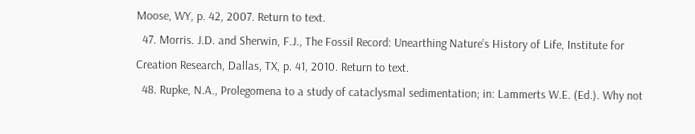Moose, WY, p. 42, 2007. Return to text.
  47. Morris. J.D. and Sherwin, F.J., The Fossil Record: Unearthing Nature’s History of Life, Institute for Creation Research, Dallas, TX, p. 41, 2010. Return to text.
  48. Rupke, N.A., Prolegomena to a study of cataclysmal sedimentation; in: Lammerts W.E. (Ed.). Why not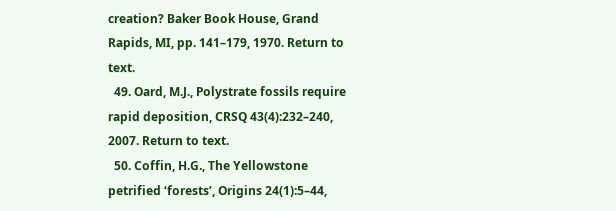creation? Baker Book House, Grand Rapids, MI, pp. 141–179, 1970. Return to text.
  49. Oard, M.J., Polystrate fossils require rapid deposition, CRSQ 43(4):232–240, 2007. Return to text.
  50. Coffin, H.G., The Yellowstone petrified ‘forests’, Origins 24(1):5–44,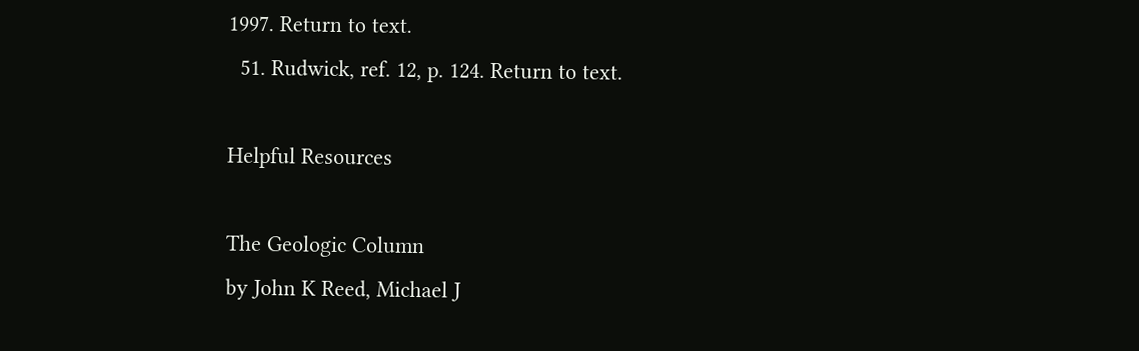1997. Return to text.
  51. Rudwick, ref. 12, p. 124. Return to text.

Helpful Resources

The Geologic Column
by John K Reed, Michael J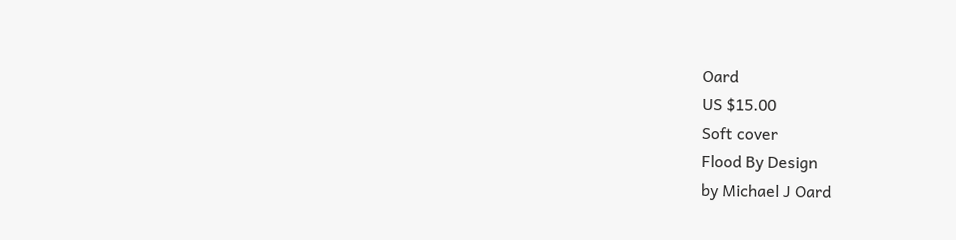Oard
US $15.00
Soft cover
Flood By Design
by Michael J Oard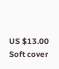US $13.00
Soft cover